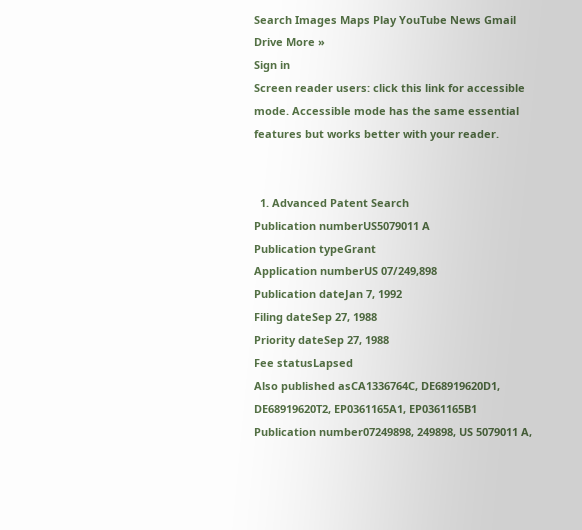Search Images Maps Play YouTube News Gmail Drive More »
Sign in
Screen reader users: click this link for accessible mode. Accessible mode has the same essential features but works better with your reader.


  1. Advanced Patent Search
Publication numberUS5079011 A
Publication typeGrant
Application numberUS 07/249,898
Publication dateJan 7, 1992
Filing dateSep 27, 1988
Priority dateSep 27, 1988
Fee statusLapsed
Also published asCA1336764C, DE68919620D1, DE68919620T2, EP0361165A1, EP0361165B1
Publication number07249898, 249898, US 5079011 A,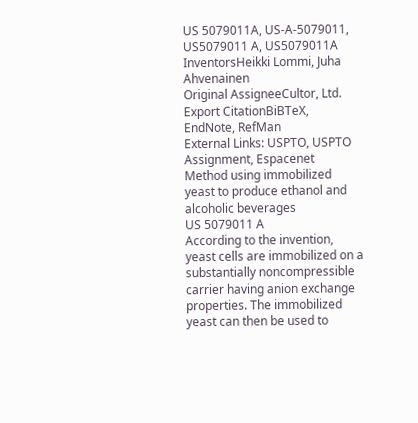US 5079011A, US-A-5079011, US5079011 A, US5079011A
InventorsHeikki Lommi, Juha Ahvenainen
Original AssigneeCultor, Ltd.
Export CitationBiBTeX, EndNote, RefMan
External Links: USPTO, USPTO Assignment, Espacenet
Method using immobilized yeast to produce ethanol and alcoholic beverages
US 5079011 A
According to the invention, yeast cells are immobilized on a substantially noncompressible carrier having anion exchange properties. The immobilized yeast can then be used to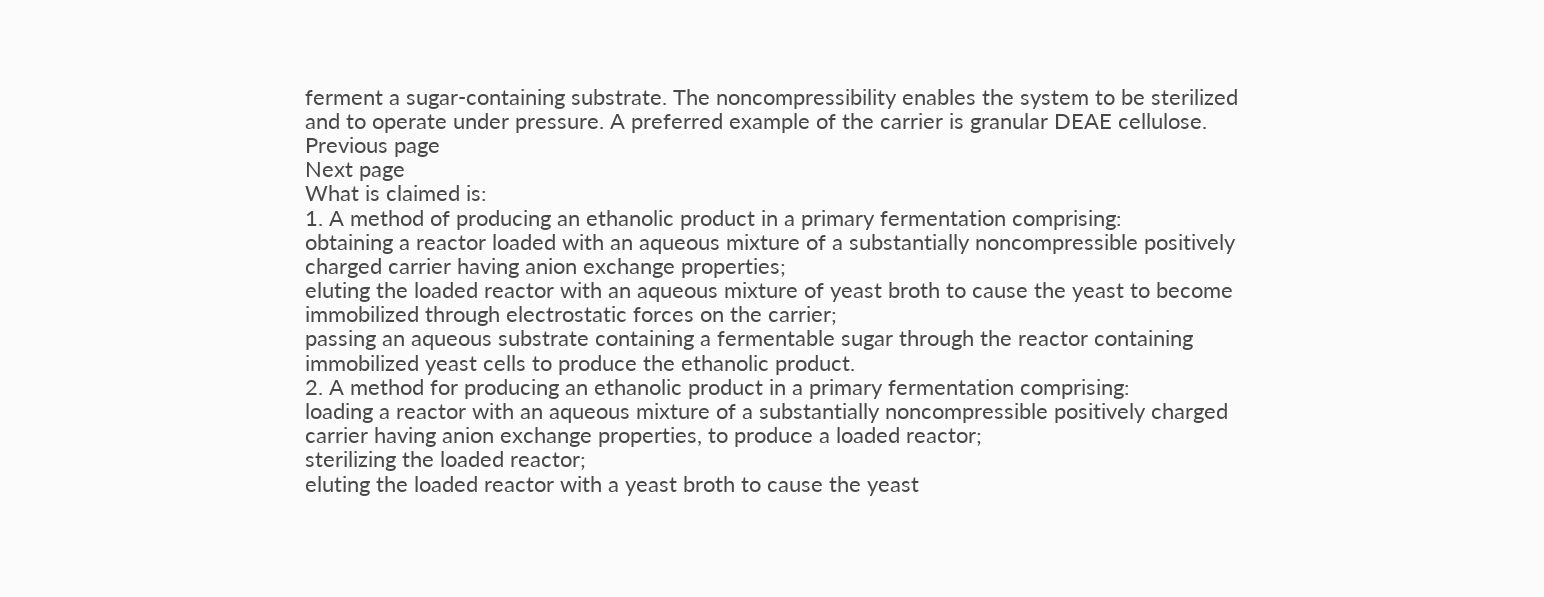ferment a sugar-containing substrate. The noncompressibility enables the system to be sterilized and to operate under pressure. A preferred example of the carrier is granular DEAE cellulose.
Previous page
Next page
What is claimed is:
1. A method of producing an ethanolic product in a primary fermentation comprising:
obtaining a reactor loaded with an aqueous mixture of a substantially noncompressible positively charged carrier having anion exchange properties;
eluting the loaded reactor with an aqueous mixture of yeast broth to cause the yeast to become immobilized through electrostatic forces on the carrier;
passing an aqueous substrate containing a fermentable sugar through the reactor containing immobilized yeast cells to produce the ethanolic product.
2. A method for producing an ethanolic product in a primary fermentation comprising:
loading a reactor with an aqueous mixture of a substantially noncompressible positively charged carrier having anion exchange properties, to produce a loaded reactor;
sterilizing the loaded reactor;
eluting the loaded reactor with a yeast broth to cause the yeast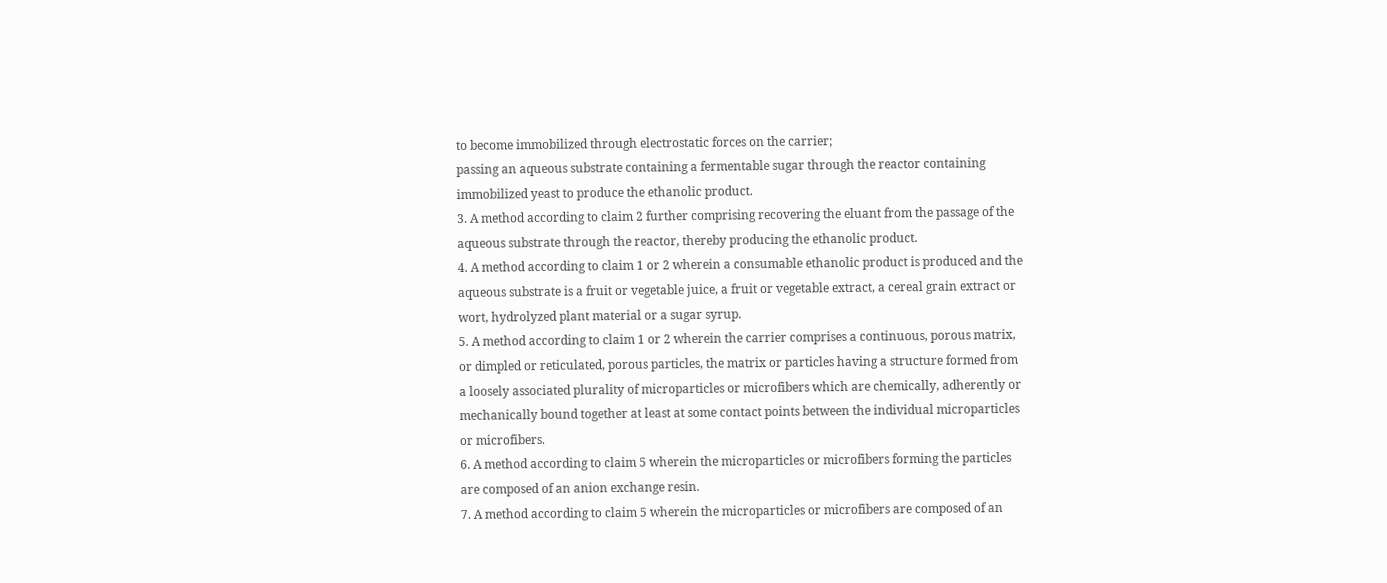to become immobilized through electrostatic forces on the carrier;
passing an aqueous substrate containing a fermentable sugar through the reactor containing immobilized yeast to produce the ethanolic product.
3. A method according to claim 2 further comprising recovering the eluant from the passage of the aqueous substrate through the reactor, thereby producing the ethanolic product.
4. A method according to claim 1 or 2 wherein a consumable ethanolic product is produced and the aqueous substrate is a fruit or vegetable juice, a fruit or vegetable extract, a cereal grain extract or wort, hydrolyzed plant material or a sugar syrup.
5. A method according to claim 1 or 2 wherein the carrier comprises a continuous, porous matrix, or dimpled or reticulated, porous particles, the matrix or particles having a structure formed from a loosely associated plurality of microparticles or microfibers which are chemically, adherently or mechanically bound together at least at some contact points between the individual microparticles or microfibers.
6. A method according to claim 5 wherein the microparticles or microfibers forming the particles are composed of an anion exchange resin.
7. A method according to claim 5 wherein the microparticles or microfibers are composed of an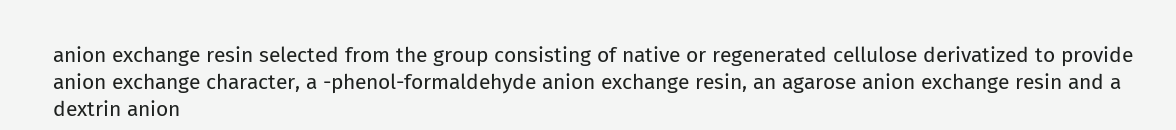anion exchange resin selected from the group consisting of native or regenerated cellulose derivatized to provide anion exchange character, a -phenol-formaldehyde anion exchange resin, an agarose anion exchange resin and a dextrin anion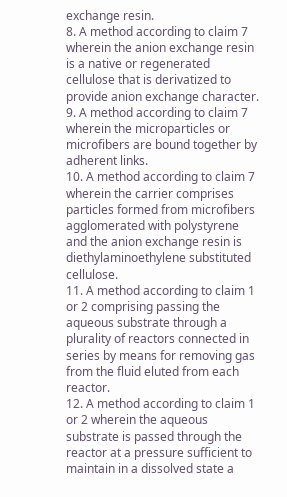exchange resin.
8. A method according to claim 7 wherein the anion exchange resin is a native or regenerated cellulose that is derivatized to provide anion exchange character.
9. A method according to claim 7 wherein the microparticles or microfibers are bound together by adherent links.
10. A method according to claim 7 wherein the carrier comprises particles formed from microfibers agglomerated with polystyrene and the anion exchange resin is diethylaminoethylene substituted cellulose.
11. A method according to claim 1 or 2 comprising passing the aqueous substrate through a plurality of reactors connected in series by means for removing gas from the fluid eluted from each reactor.
12. A method according to claim 1 or 2 wherein the aqueous substrate is passed through the reactor at a pressure sufficient to maintain in a dissolved state a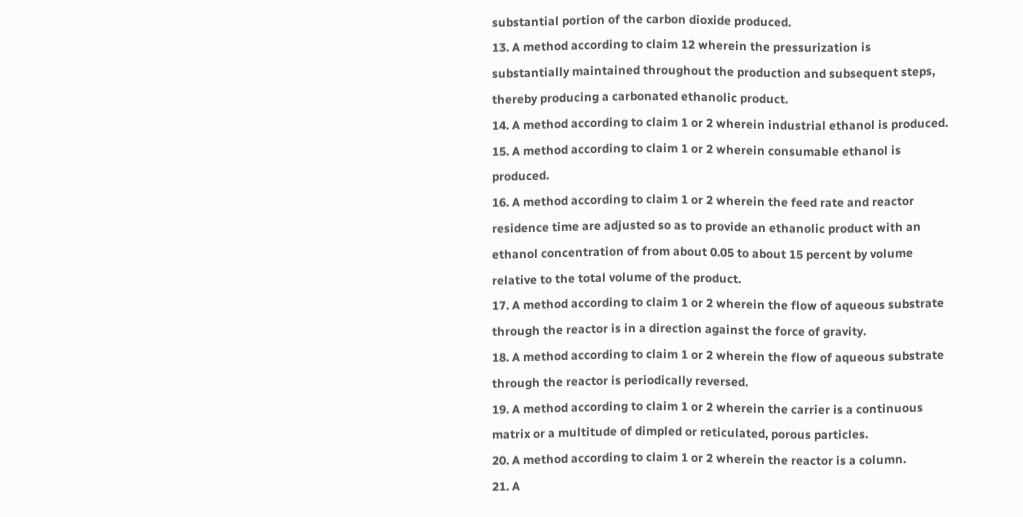substantial portion of the carbon dioxide produced.
13. A method according to claim 12 wherein the pressurization is substantially maintained throughout the production and subsequent steps, thereby producing a carbonated ethanolic product.
14. A method according to claim 1 or 2 wherein industrial ethanol is produced.
15. A method according to claim 1 or 2 wherein consumable ethanol is produced.
16. A method according to claim 1 or 2 wherein the feed rate and reactor residence time are adjusted so as to provide an ethanolic product with an ethanol concentration of from about 0.05 to about 15 percent by volume relative to the total volume of the product.
17. A method according to claim 1 or 2 wherein the flow of aqueous substrate through the reactor is in a direction against the force of gravity.
18. A method according to claim 1 or 2 wherein the flow of aqueous substrate through the reactor is periodically reversed.
19. A method according to claim 1 or 2 wherein the carrier is a continuous matrix or a multitude of dimpled or reticulated, porous particles.
20. A method according to claim 1 or 2 wherein the reactor is a column.
21. A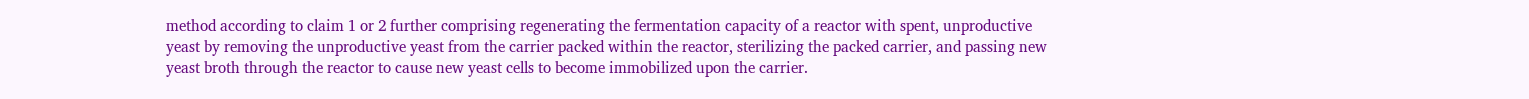method according to claim 1 or 2 further comprising regenerating the fermentation capacity of a reactor with spent, unproductive yeast by removing the unproductive yeast from the carrier packed within the reactor, sterilizing the packed carrier, and passing new yeast broth through the reactor to cause new yeast cells to become immobilized upon the carrier.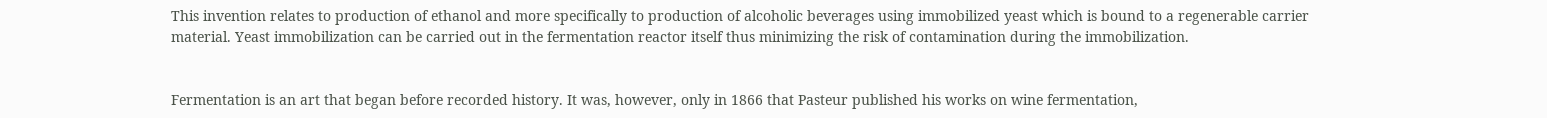This invention relates to production of ethanol and more specifically to production of alcoholic beverages using immobilized yeast which is bound to a regenerable carrier material. Yeast immobilization can be carried out in the fermentation reactor itself thus minimizing the risk of contamination during the immobilization.


Fermentation is an art that began before recorded history. It was, however, only in 1866 that Pasteur published his works on wine fermentation,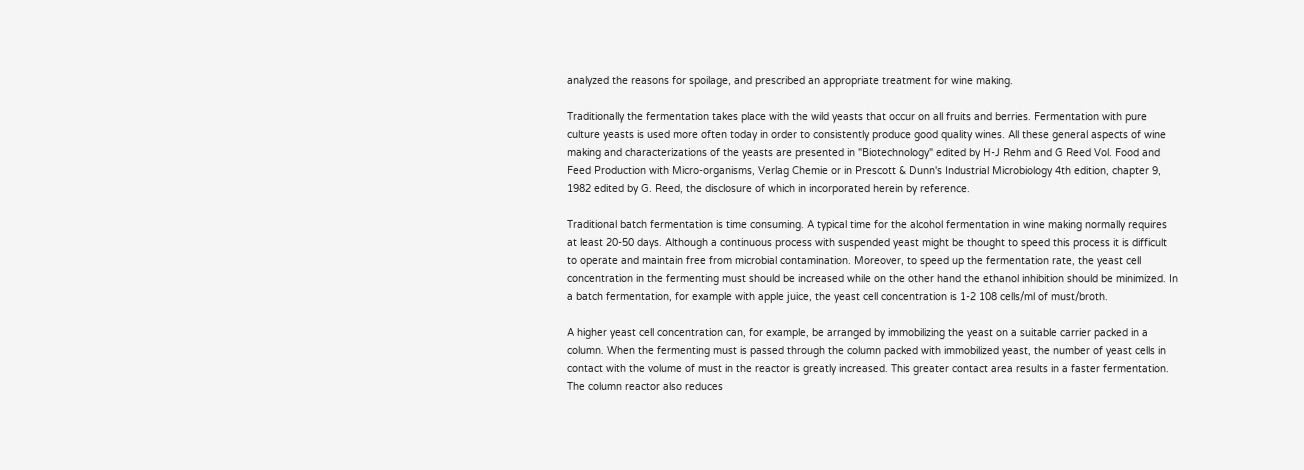analyzed the reasons for spoilage, and prescribed an appropriate treatment for wine making.

Traditionally the fermentation takes place with the wild yeasts that occur on all fruits and berries. Fermentation with pure culture yeasts is used more often today in order to consistently produce good quality wines. All these general aspects of wine making and characterizations of the yeasts are presented in "Biotechnology" edited by H-J Rehm and G Reed Vol. Food and Feed Production with Micro-organisms, Verlag Chemie or in Prescott & Dunn's Industrial Microbiology 4th edition, chapter 9, 1982 edited by G. Reed, the disclosure of which in incorporated herein by reference.

Traditional batch fermentation is time consuming. A typical time for the alcohol fermentation in wine making normally requires at least 20-50 days. Although a continuous process with suspended yeast might be thought to speed this process it is difficult to operate and maintain free from microbial contamination. Moreover, to speed up the fermentation rate, the yeast cell concentration in the fermenting must should be increased while on the other hand the ethanol inhibition should be minimized. In a batch fermentation, for example with apple juice, the yeast cell concentration is 1-2 108 cells/ml of must/broth.

A higher yeast cell concentration can, for example, be arranged by immobilizing the yeast on a suitable carrier packed in a column. When the fermenting must is passed through the column packed with immobilized yeast, the number of yeast cells in contact with the volume of must in the reactor is greatly increased. This greater contact area results in a faster fermentation. The column reactor also reduces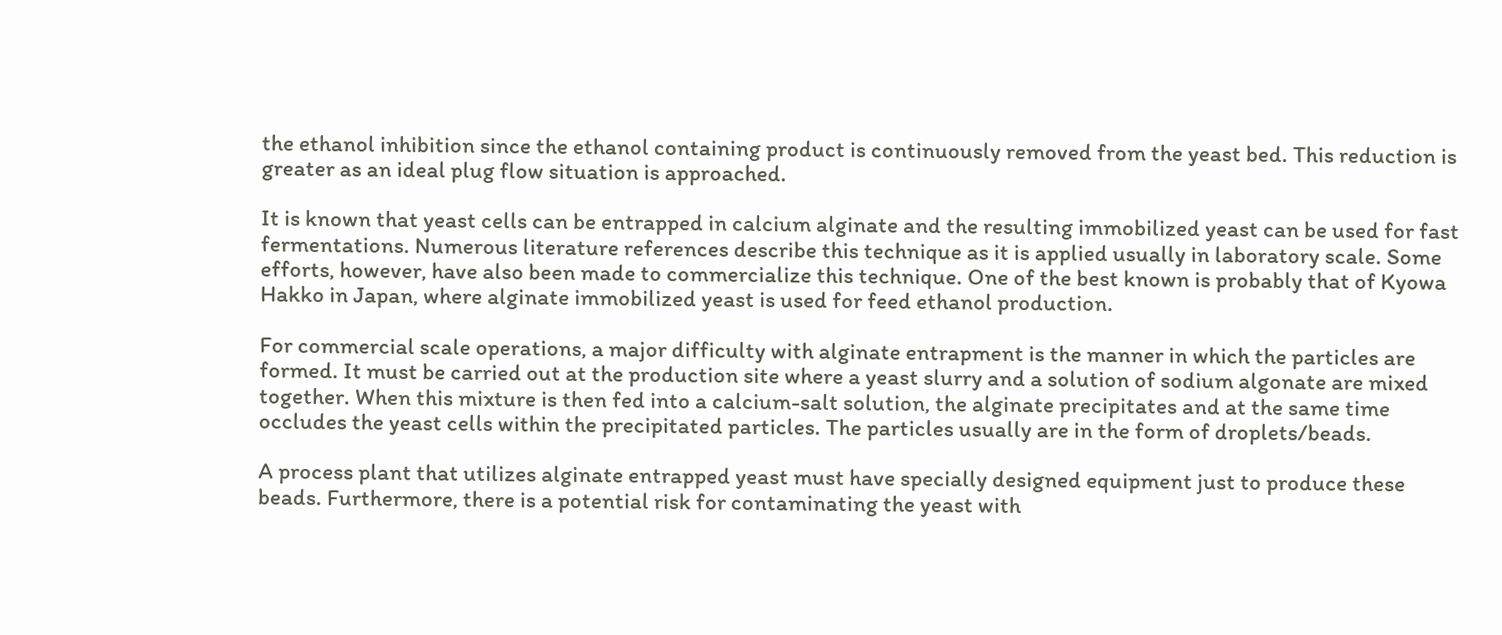the ethanol inhibition since the ethanol containing product is continuously removed from the yeast bed. This reduction is greater as an ideal plug flow situation is approached.

It is known that yeast cells can be entrapped in calcium alginate and the resulting immobilized yeast can be used for fast fermentations. Numerous literature references describe this technique as it is applied usually in laboratory scale. Some efforts, however, have also been made to commercialize this technique. One of the best known is probably that of Kyowa Hakko in Japan, where alginate immobilized yeast is used for feed ethanol production.

For commercial scale operations, a major difficulty with alginate entrapment is the manner in which the particles are formed. It must be carried out at the production site where a yeast slurry and a solution of sodium algonate are mixed together. When this mixture is then fed into a calcium-salt solution, the alginate precipitates and at the same time occludes the yeast cells within the precipitated particles. The particles usually are in the form of droplets/beads.

A process plant that utilizes alginate entrapped yeast must have specially designed equipment just to produce these beads. Furthermore, there is a potential risk for contaminating the yeast with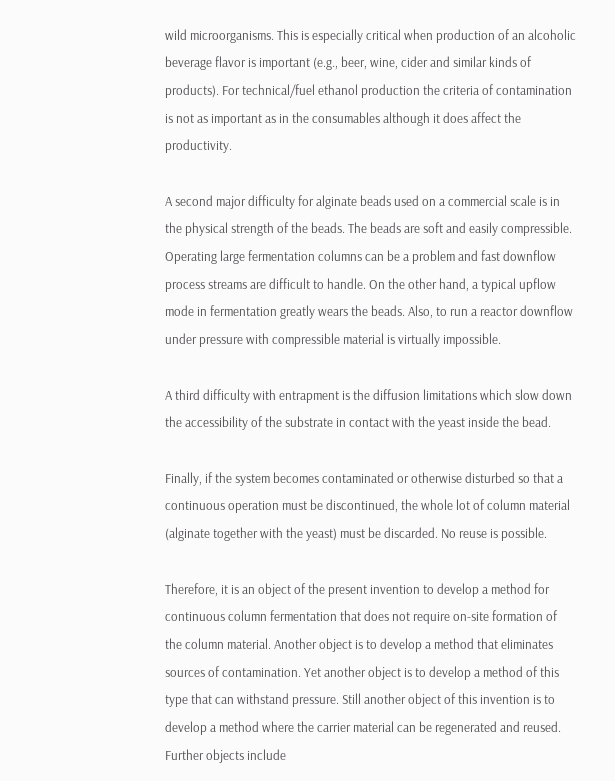wild microorganisms. This is especially critical when production of an alcoholic beverage flavor is important (e.g., beer, wine, cider and similar kinds of products). For technical/fuel ethanol production the criteria of contamination is not as important as in the consumables although it does affect the productivity.

A second major difficulty for alginate beads used on a commercial scale is in the physical strength of the beads. The beads are soft and easily compressible. Operating large fermentation columns can be a problem and fast downflow process streams are difficult to handle. On the other hand, a typical upflow mode in fermentation greatly wears the beads. Also, to run a reactor downflow under pressure with compressible material is virtually impossible.

A third difficulty with entrapment is the diffusion limitations which slow down the accessibility of the substrate in contact with the yeast inside the bead.

Finally, if the system becomes contaminated or otherwise disturbed so that a continuous operation must be discontinued, the whole lot of column material (alginate together with the yeast) must be discarded. No reuse is possible.

Therefore, it is an object of the present invention to develop a method for continuous column fermentation that does not require on-site formation of the column material. Another object is to develop a method that eliminates sources of contamination. Yet another object is to develop a method of this type that can withstand pressure. Still another object of this invention is to develop a method where the carrier material can be regenerated and reused. Further objects include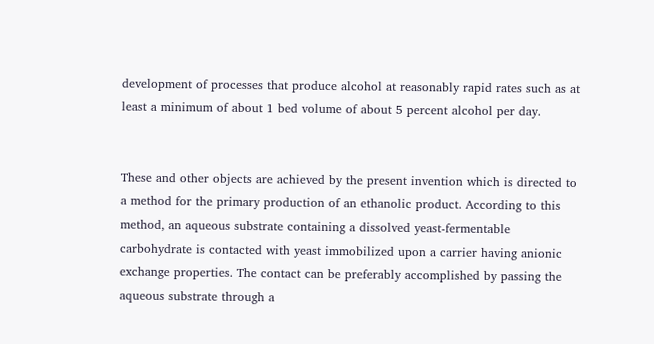development of processes that produce alcohol at reasonably rapid rates such as at least a minimum of about 1 bed volume of about 5 percent alcohol per day.


These and other objects are achieved by the present invention which is directed to a method for the primary production of an ethanolic product. According to this method, an aqueous substrate containing a dissolved yeast-fermentable carbohydrate is contacted with yeast immobilized upon a carrier having anionic exchange properties. The contact can be preferably accomplished by passing the aqueous substrate through a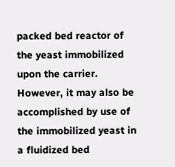packed bed reactor of the yeast immobilized upon the carrier. However, it may also be accomplished by use of the immobilized yeast in a fluidized bed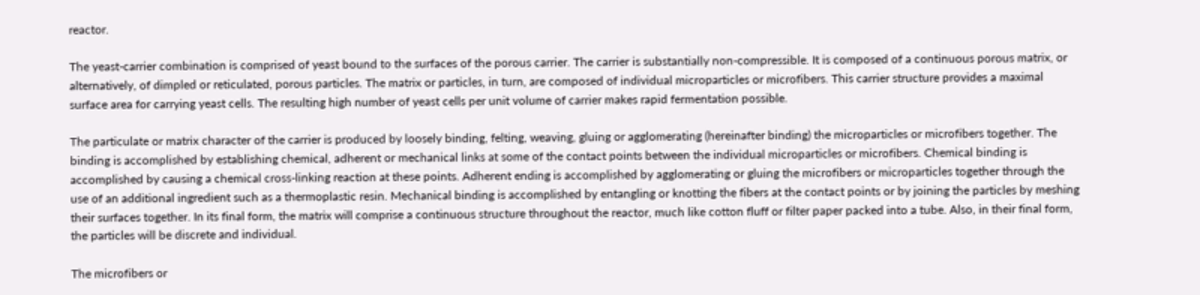reactor.

The yeast-carrier combination is comprised of yeast bound to the surfaces of the porous carrier. The carrier is substantially non-compressible. It is composed of a continuous porous matrix, or alternatively, of dimpled or reticulated, porous particles. The matrix or particles, in turn, are composed of individual microparticles or microfibers. This carrier structure provides a maximal surface area for carrying yeast cells. The resulting high number of yeast cells per unit volume of carrier makes rapid fermentation possible.

The particulate or matrix character of the carrier is produced by loosely binding, felting, weaving, gluing or agglomerating (hereinafter binding) the microparticles or microfibers together. The binding is accomplished by establishing chemical, adherent or mechanical links at some of the contact points between the individual microparticles or microfibers. Chemical binding is accomplished by causing a chemical cross-linking reaction at these points. Adherent ending is accomplished by agglomerating or gluing the microfibers or microparticles together through the use of an additional ingredient such as a thermoplastic resin. Mechanical binding is accomplished by entangling or knotting the fibers at the contact points or by joining the particles by meshing their surfaces together. In its final form, the matrix will comprise a continuous structure throughout the reactor, much like cotton fluff or filter paper packed into a tube. Also, in their final form, the particles will be discrete and individual.

The microfibers or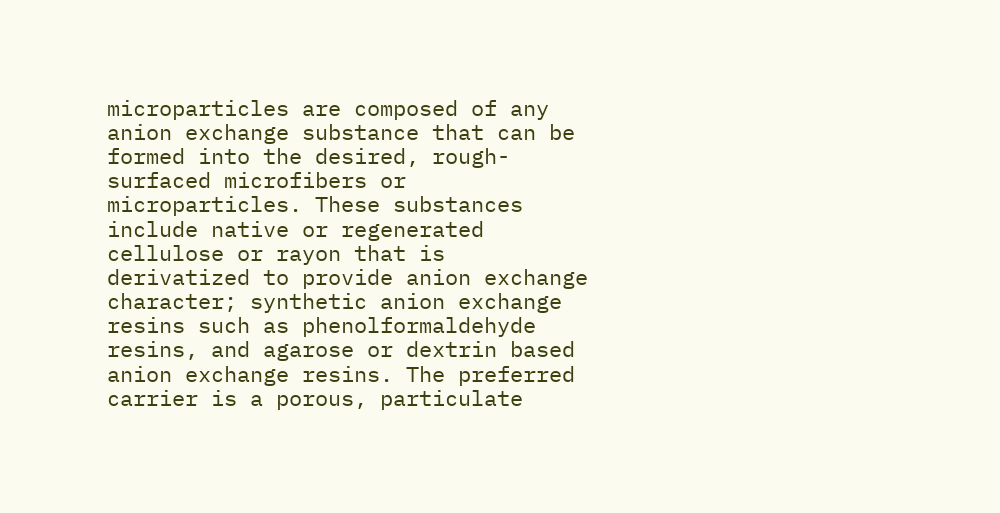microparticles are composed of any anion exchange substance that can be formed into the desired, rough-surfaced microfibers or microparticles. These substances include native or regenerated cellulose or rayon that is derivatized to provide anion exchange character; synthetic anion exchange resins such as phenolformaldehyde resins, and agarose or dextrin based anion exchange resins. The preferred carrier is a porous, particulate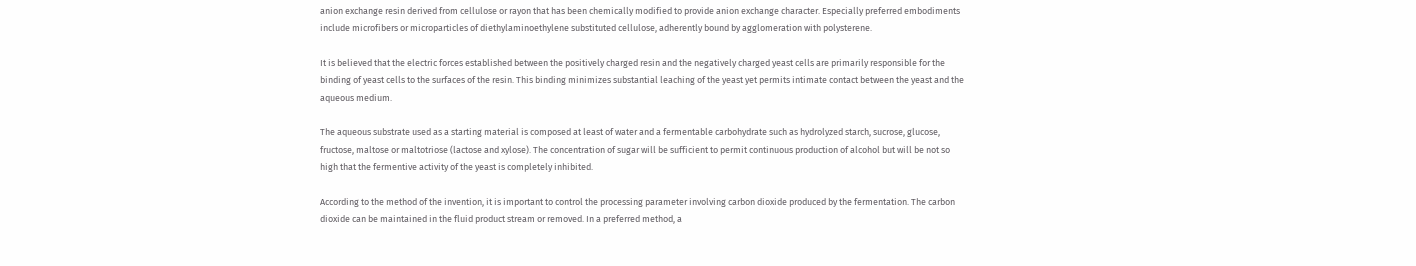anion exchange resin derived from cellulose or rayon that has been chemically modified to provide anion exchange character. Especially preferred embodiments include microfibers or microparticles of diethylaminoethylene substituted cellulose, adherently bound by agglomeration with polysterene.

It is believed that the electric forces established between the positively charged resin and the negatively charged yeast cells are primarily responsible for the binding of yeast cells to the surfaces of the resin. This binding minimizes substantial leaching of the yeast yet permits intimate contact between the yeast and the aqueous medium.

The aqueous substrate used as a starting material is composed at least of water and a fermentable carbohydrate such as hydrolyzed starch, sucrose, glucose, fructose, maltose or maltotriose (lactose and xylose). The concentration of sugar will be sufficient to permit continuous production of alcohol but will be not so high that the fermentive activity of the yeast is completely inhibited.

According to the method of the invention, it is important to control the processing parameter involving carbon dioxide produced by the fermentation. The carbon dioxide can be maintained in the fluid product stream or removed. In a preferred method, a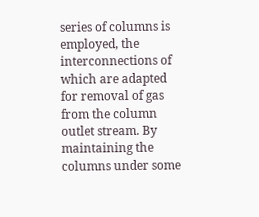series of columns is employed, the interconnections of which are adapted for removal of gas from the column outlet stream. By maintaining the columns under some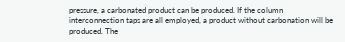pressure, a carbonated product can be produced. If the column interconnection taps are all employed, a product without carbonation will be produced. The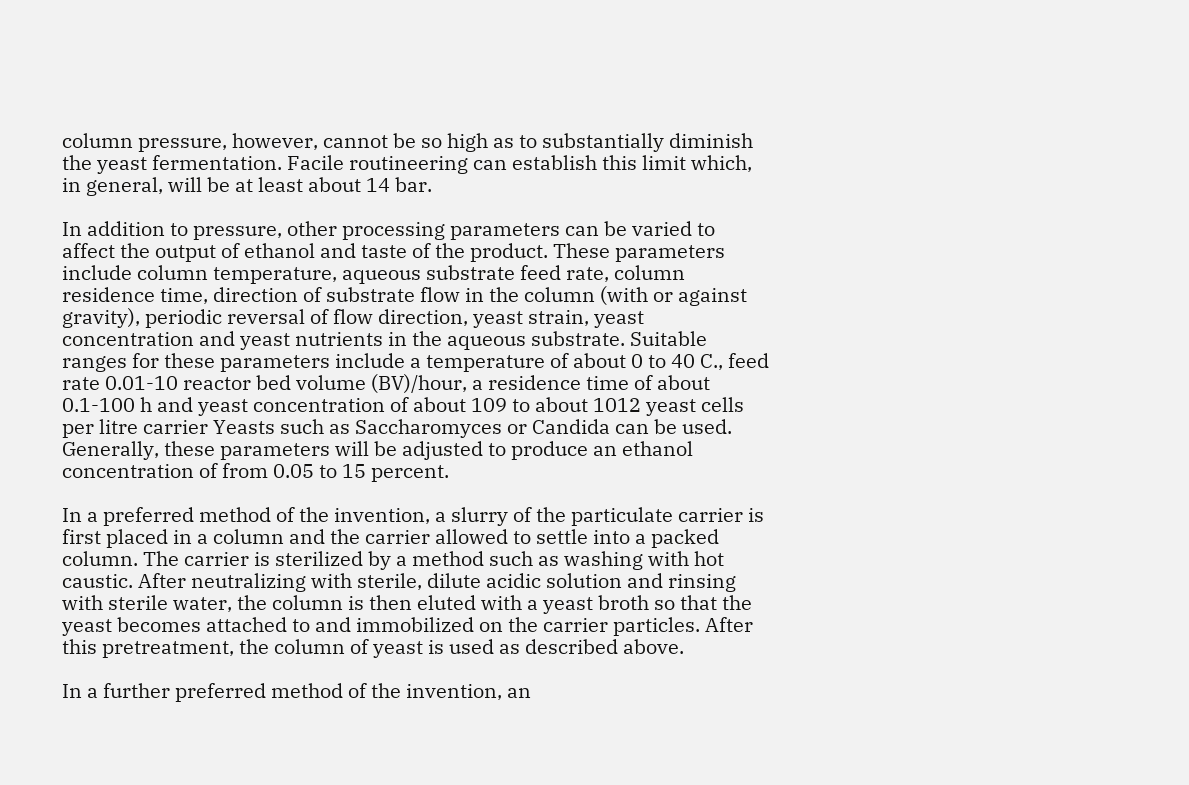column pressure, however, cannot be so high as to substantially diminish the yeast fermentation. Facile routineering can establish this limit which, in general, will be at least about 14 bar.

In addition to pressure, other processing parameters can be varied to affect the output of ethanol and taste of the product. These parameters include column temperature, aqueous substrate feed rate, column residence time, direction of substrate flow in the column (with or against gravity), periodic reversal of flow direction, yeast strain, yeast concentration and yeast nutrients in the aqueous substrate. Suitable ranges for these parameters include a temperature of about 0 to 40 C., feed rate 0.01-10 reactor bed volume (BV)/hour, a residence time of about 0.1-100 h and yeast concentration of about 109 to about 1012 yeast cells per litre carrier Yeasts such as Saccharomyces or Candida can be used. Generally, these parameters will be adjusted to produce an ethanol concentration of from 0.05 to 15 percent.

In a preferred method of the invention, a slurry of the particulate carrier is first placed in a column and the carrier allowed to settle into a packed column. The carrier is sterilized by a method such as washing with hot caustic. After neutralizing with sterile, dilute acidic solution and rinsing with sterile water, the column is then eluted with a yeast broth so that the yeast becomes attached to and immobilized on the carrier particles. After this pretreatment, the column of yeast is used as described above.

In a further preferred method of the invention, an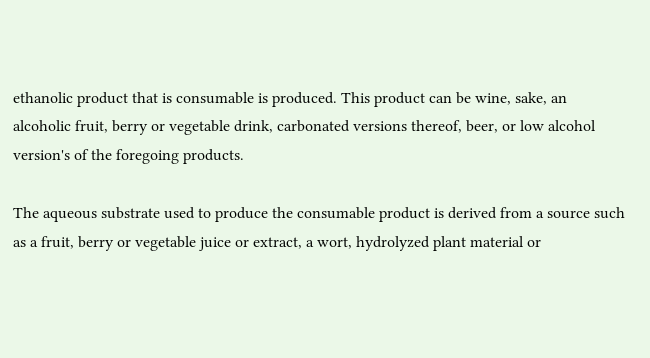ethanolic product that is consumable is produced. This product can be wine, sake, an alcoholic fruit, berry or vegetable drink, carbonated versions thereof, beer, or low alcohol version's of the foregoing products.

The aqueous substrate used to produce the consumable product is derived from a source such as a fruit, berry or vegetable juice or extract, a wort, hydrolyzed plant material or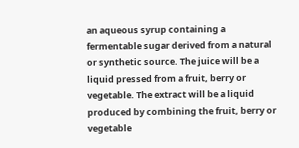an aqueous syrup containing a fermentable sugar derived from a natural or synthetic source. The juice will be a liquid pressed from a fruit, berry or vegetable. The extract will be a liquid produced by combining the fruit, berry or vegetable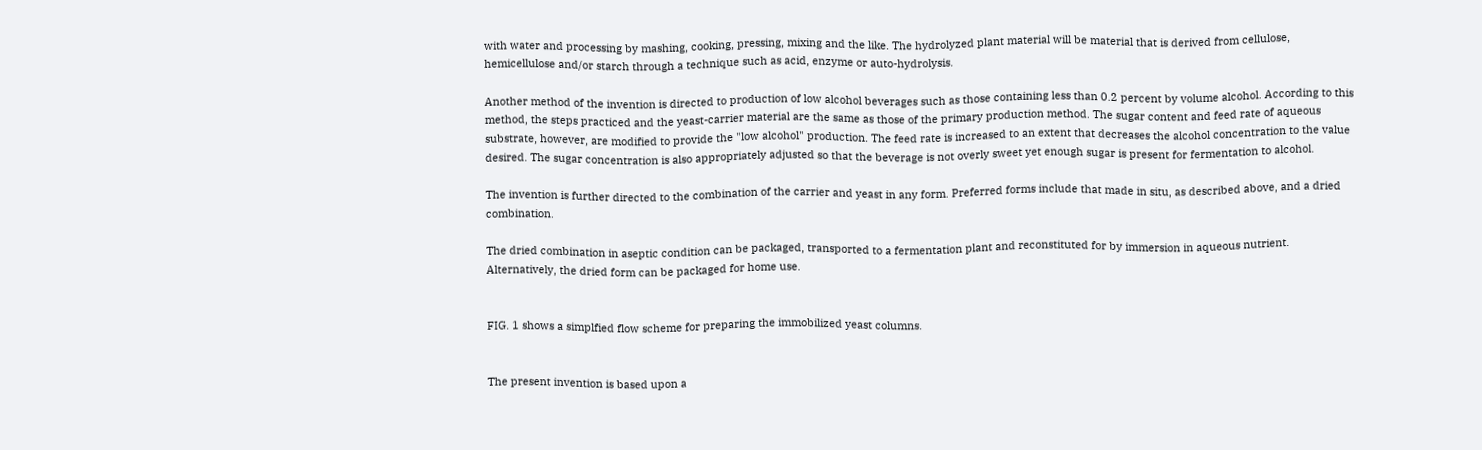with water and processing by mashing, cooking, pressing, mixing and the like. The hydrolyzed plant material will be material that is derived from cellulose, hemicellulose and/or starch through a technique such as acid, enzyme or auto-hydrolysis.

Another method of the invention is directed to production of low alcohol beverages such as those containing less than 0.2 percent by volume alcohol. According to this method, the steps practiced and the yeast-carrier material are the same as those of the primary production method. The sugar content and feed rate of aqueous substrate, however, are modified to provide the "low alcohol" production. The feed rate is increased to an extent that decreases the alcohol concentration to the value desired. The sugar concentration is also appropriately adjusted so that the beverage is not overly sweet yet enough sugar is present for fermentation to alcohol.

The invention is further directed to the combination of the carrier and yeast in any form. Preferred forms include that made in situ, as described above, and a dried combination.

The dried combination in aseptic condition can be packaged, transported to a fermentation plant and reconstituted for by immersion in aqueous nutrient. Alternatively, the dried form can be packaged for home use.


FIG. 1 shows a simplfied flow scheme for preparing the immobilized yeast columns.


The present invention is based upon a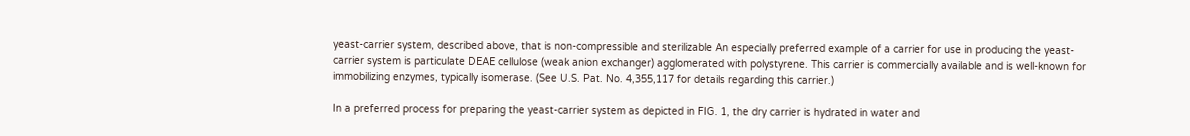yeast-carrier system, described above, that is non-compressible and sterilizable An especially preferred example of a carrier for use in producing the yeast-carrier system is particulate DEAE cellulose (weak anion exchanger) agglomerated with polystyrene. This carrier is commercially available and is well-known for immobilizing enzymes, typically isomerase. (See U.S. Pat. No. 4,355,117 for details regarding this carrier.)

In a preferred process for preparing the yeast-carrier system as depicted in FIG. 1, the dry carrier is hydrated in water and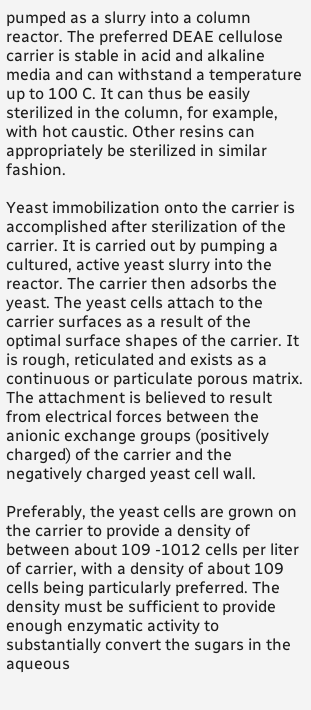pumped as a slurry into a column reactor. The preferred DEAE cellulose carrier is stable in acid and alkaline media and can withstand a temperature up to 100 C. It can thus be easily sterilized in the column, for example, with hot caustic. Other resins can appropriately be sterilized in similar fashion.

Yeast immobilization onto the carrier is accomplished after sterilization of the carrier. It is carried out by pumping a cultured, active yeast slurry into the reactor. The carrier then adsorbs the yeast. The yeast cells attach to the carrier surfaces as a result of the optimal surface shapes of the carrier. It is rough, reticulated and exists as a continuous or particulate porous matrix. The attachment is believed to result from electrical forces between the anionic exchange groups (positively charged) of the carrier and the negatively charged yeast cell wall.

Preferably, the yeast cells are grown on the carrier to provide a density of between about 109 -1012 cells per liter of carrier, with a density of about 109 cells being particularly preferred. The density must be sufficient to provide enough enzymatic activity to substantially convert the sugars in the aqueous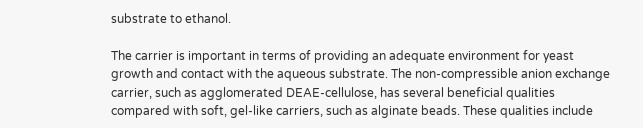substrate to ethanol.

The carrier is important in terms of providing an adequate environment for yeast growth and contact with the aqueous substrate. The non-compressible anion exchange carrier, such as agglomerated DEAE-cellulose, has several beneficial qualities compared with soft, gel-like carriers, such as alginate beads. These qualities include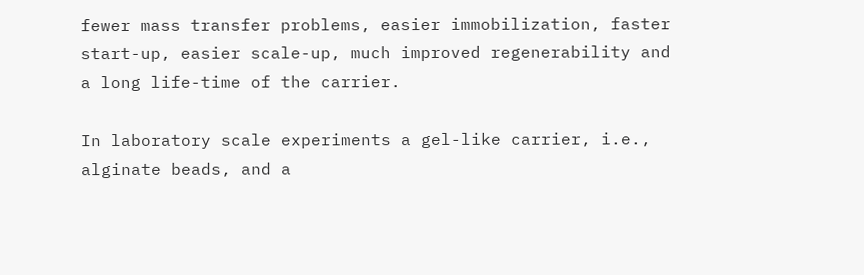fewer mass transfer problems, easier immobilization, faster start-up, easier scale-up, much improved regenerability and a long life-time of the carrier.

In laboratory scale experiments a gel-like carrier, i.e., alginate beads, and a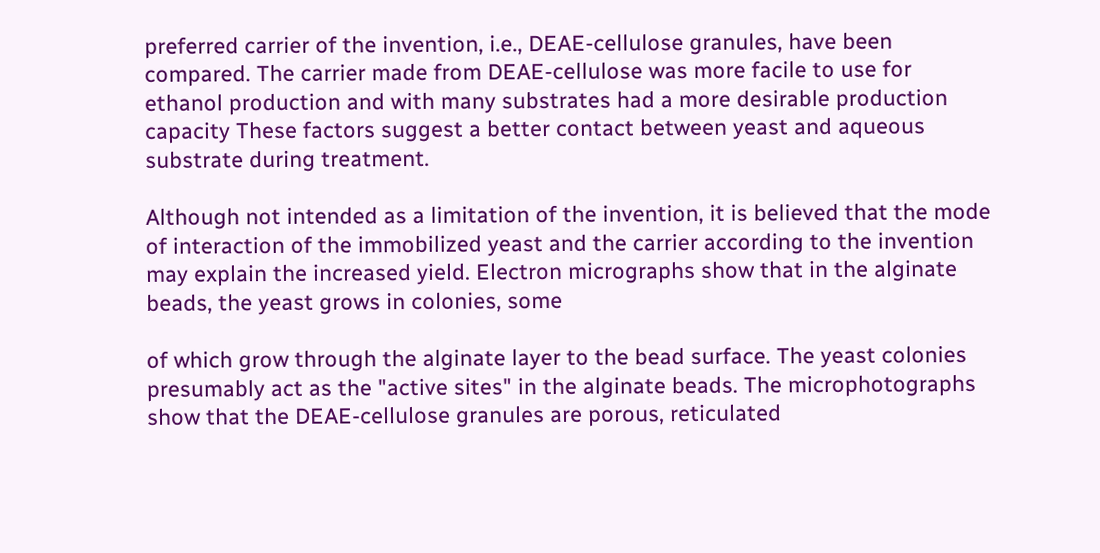preferred carrier of the invention, i.e., DEAE-cellulose granules, have been compared. The carrier made from DEAE-cellulose was more facile to use for ethanol production and with many substrates had a more desirable production capacity These factors suggest a better contact between yeast and aqueous substrate during treatment.

Although not intended as a limitation of the invention, it is believed that the mode of interaction of the immobilized yeast and the carrier according to the invention may explain the increased yield. Electron micrographs show that in the alginate beads, the yeast grows in colonies, some

of which grow through the alginate layer to the bead surface. The yeast colonies presumably act as the "active sites" in the alginate beads. The microphotographs show that the DEAE-cellulose granules are porous, reticulated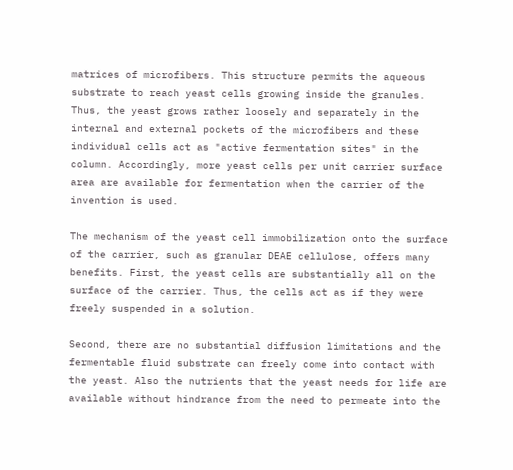matrices of microfibers. This structure permits the aqueous substrate to reach yeast cells growing inside the granules. Thus, the yeast grows rather loosely and separately in the internal and external pockets of the microfibers and these individual cells act as "active fermentation sites" in the column. Accordingly, more yeast cells per unit carrier surface area are available for fermentation when the carrier of the invention is used.

The mechanism of the yeast cell immobilization onto the surface of the carrier, such as granular DEAE cellulose, offers many benefits. First, the yeast cells are substantially all on the surface of the carrier. Thus, the cells act as if they were freely suspended in a solution.

Second, there are no substantial diffusion limitations and the fermentable fluid substrate can freely come into contact with the yeast. Also the nutrients that the yeast needs for life are available without hindrance from the need to permeate into the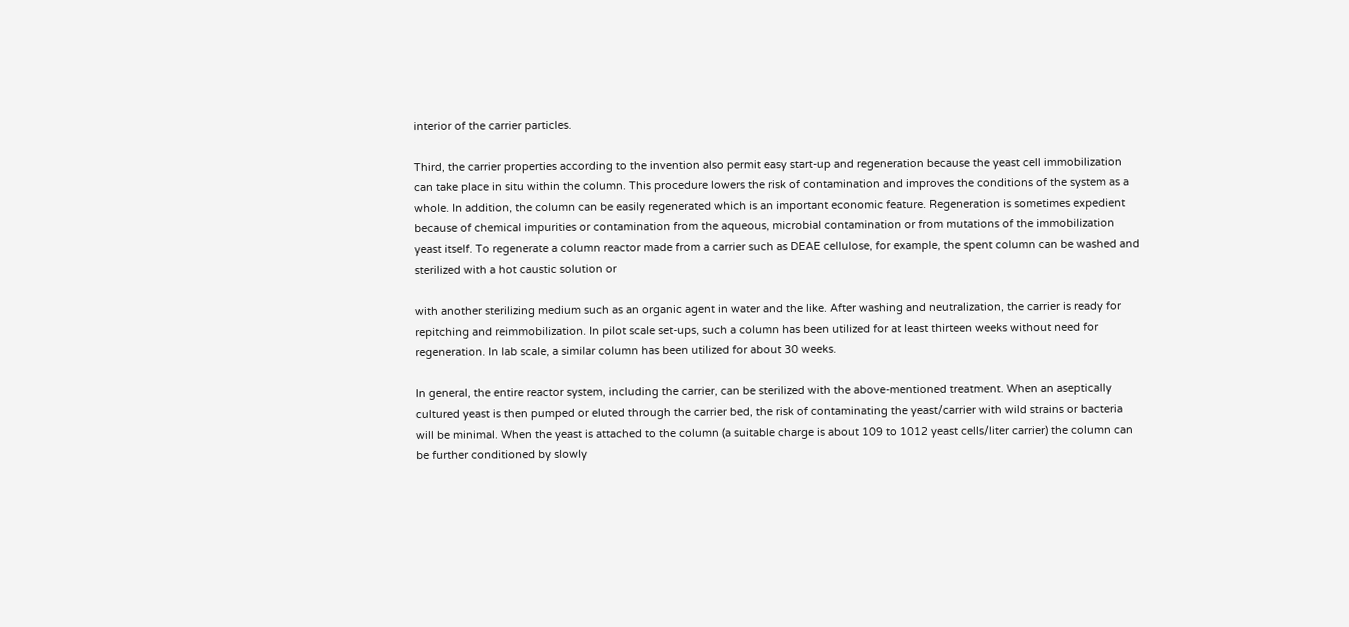interior of the carrier particles.

Third, the carrier properties according to the invention also permit easy start-up and regeneration because the yeast cell immobilization can take place in situ within the column. This procedure lowers the risk of contamination and improves the conditions of the system as a whole. In addition, the column can be easily regenerated which is an important economic feature. Regeneration is sometimes expedient because of chemical impurities or contamination from the aqueous, microbial contamination or from mutations of the immobilization yeast itself. To regenerate a column reactor made from a carrier such as DEAE cellulose, for example, the spent column can be washed and sterilized with a hot caustic solution or

with another sterilizing medium such as an organic agent in water and the like. After washing and neutralization, the carrier is ready for repitching and reimmobilization. In pilot scale set-ups, such a column has been utilized for at least thirteen weeks without need for regeneration. In lab scale, a similar column has been utilized for about 30 weeks.

In general, the entire reactor system, including the carrier, can be sterilized with the above-mentioned treatment. When an aseptically cultured yeast is then pumped or eluted through the carrier bed, the risk of contaminating the yeast/carrier with wild strains or bacteria will be minimal. When the yeast is attached to the column (a suitable charge is about 109 to 1012 yeast cells/liter carrier) the column can be further conditioned by slowly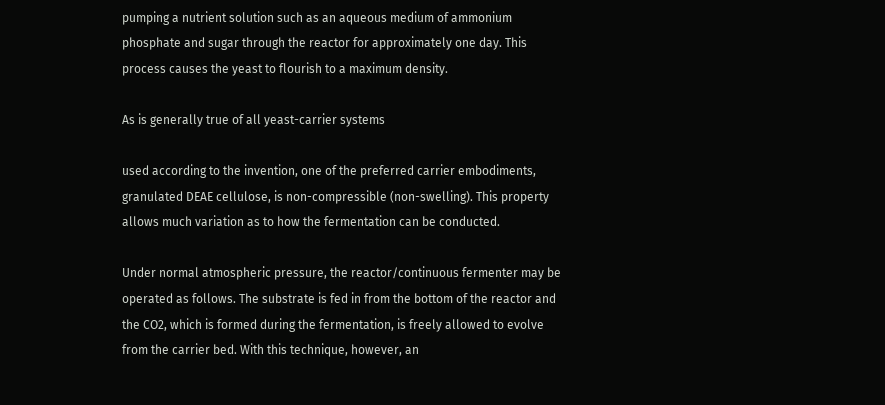pumping a nutrient solution such as an aqueous medium of ammonium phosphate and sugar through the reactor for approximately one day. This process causes the yeast to flourish to a maximum density.

As is generally true of all yeast-carrier systems

used according to the invention, one of the preferred carrier embodiments, granulated DEAE cellulose, is non-compressible (non-swelling). This property allows much variation as to how the fermentation can be conducted.

Under normal atmospheric pressure, the reactor/continuous fermenter may be operated as follows. The substrate is fed in from the bottom of the reactor and the CO2, which is formed during the fermentation, is freely allowed to evolve from the carrier bed. With this technique, however, an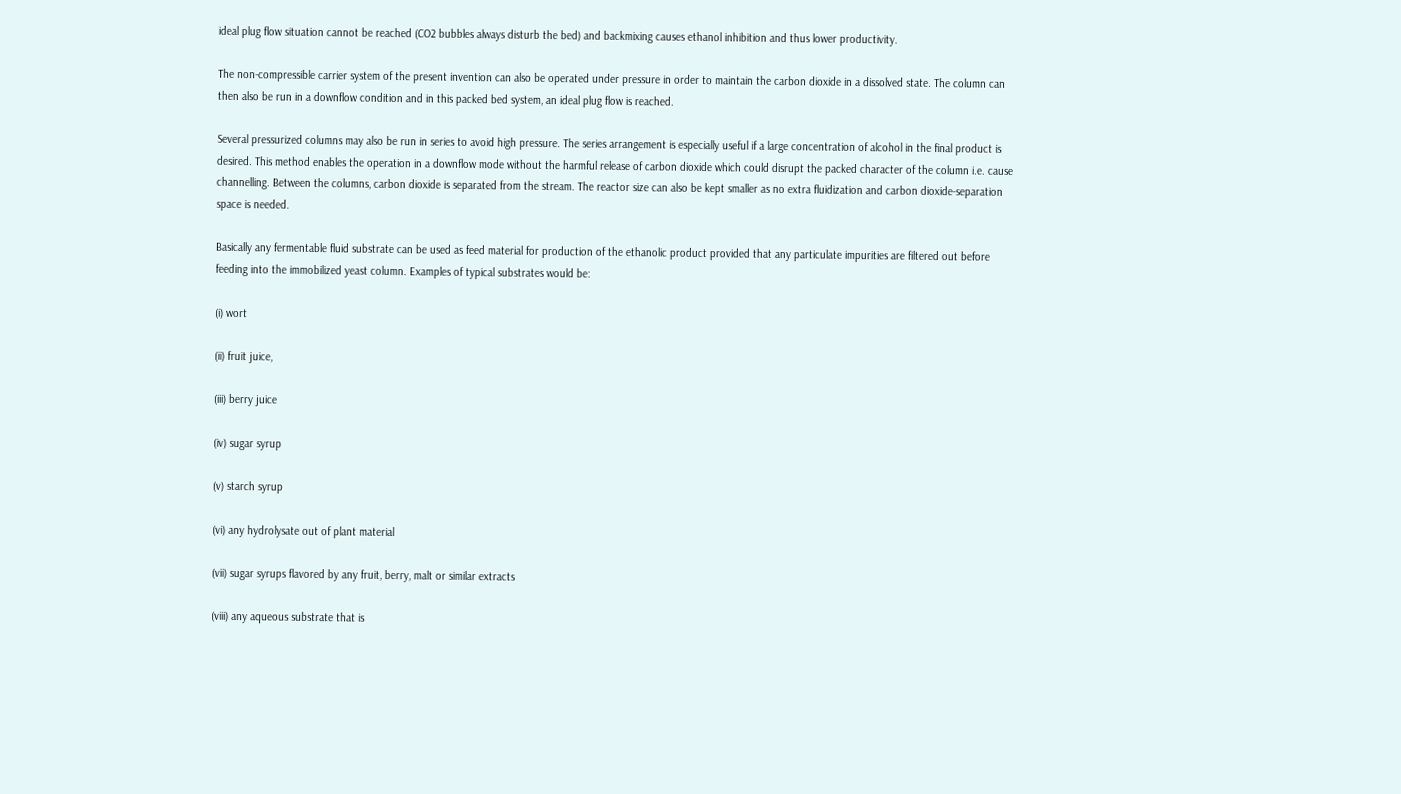ideal plug flow situation cannot be reached (CO2 bubbles always disturb the bed) and backmixing causes ethanol inhibition and thus lower productivity.

The non-compressible carrier system of the present invention can also be operated under pressure in order to maintain the carbon dioxide in a dissolved state. The column can then also be run in a downflow condition and in this packed bed system, an ideal plug flow is reached.

Several pressurized columns may also be run in series to avoid high pressure. The series arrangement is especially useful if a large concentration of alcohol in the final product is desired. This method enables the operation in a downflow mode without the harmful release of carbon dioxide which could disrupt the packed character of the column i.e. cause channelling. Between the columns, carbon dioxide is separated from the stream. The reactor size can also be kept smaller as no extra fluidization and carbon dioxide-separation space is needed.

Basically any fermentable fluid substrate can be used as feed material for production of the ethanolic product provided that any particulate impurities are filtered out before feeding into the immobilized yeast column. Examples of typical substrates would be:

(i) wort

(ii) fruit juice,

(iii) berry juice

(iv) sugar syrup

(v) starch syrup

(vi) any hydrolysate out of plant material

(vii) sugar syrups flavored by any fruit, berry, malt or similar extracts

(viii) any aqueous substrate that is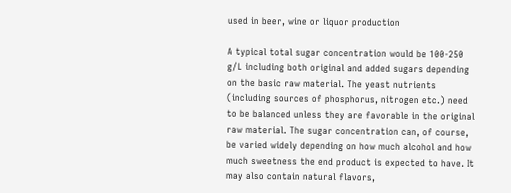used in beer, wine or liquor production

A typical total sugar concentration would be 100-250 g/L including both original and added sugars depending on the basic raw material. The yeast nutrients (including sources of phosphorus, nitrogen etc.) need to be balanced unless they are favorable in the original raw material. The sugar concentration can, of course, be varied widely depending on how much alcohol and how much sweetness the end product is expected to have. It may also contain natural flavors,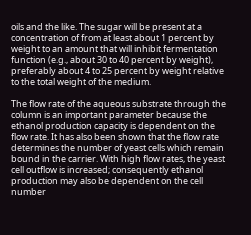oils and the like. The sugar will be present at a concentration of from at least about 1 percent by weight to an amount that will inhibit fermentation function (e.g., about 30 to 40 percent by weight), preferably about 4 to 25 percent by weight relative to the total weight of the medium.

The flow rate of the aqueous substrate through the column is an important parameter because the ethanol production capacity is dependent on the flow rate. It has also been shown that the flow rate determines the number of yeast cells which remain bound in the carrier. With high flow rates, the yeast cell outflow is increased; consequently ethanol production may also be dependent on the cell number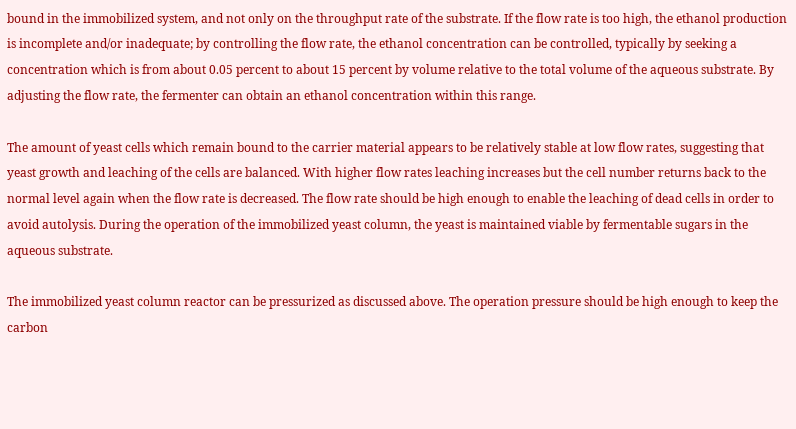bound in the immobilized system, and not only on the throughput rate of the substrate. If the flow rate is too high, the ethanol production is incomplete and/or inadequate; by controlling the flow rate, the ethanol concentration can be controlled, typically by seeking a concentration which is from about 0.05 percent to about 15 percent by volume relative to the total volume of the aqueous substrate. By adjusting the flow rate, the fermenter can obtain an ethanol concentration within this range.

The amount of yeast cells which remain bound to the carrier material appears to be relatively stable at low flow rates, suggesting that yeast growth and leaching of the cells are balanced. With higher flow rates leaching increases but the cell number returns back to the normal level again when the flow rate is decreased. The flow rate should be high enough to enable the leaching of dead cells in order to avoid autolysis. During the operation of the immobilized yeast column, the yeast is maintained viable by fermentable sugars in the aqueous substrate.

The immobilized yeast column reactor can be pressurized as discussed above. The operation pressure should be high enough to keep the carbon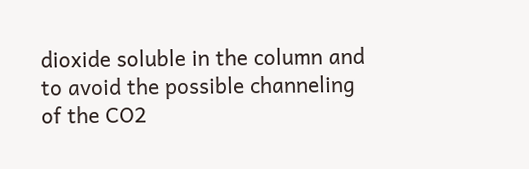dioxide soluble in the column and to avoid the possible channeling of the CO2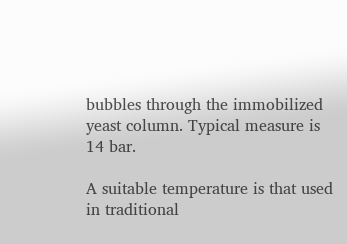bubbles through the immobilized yeast column. Typical measure is 14 bar.

A suitable temperature is that used in traditional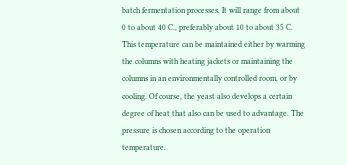batch fermentation processes. It will range from about 0 to about 40 C., preferably about 10 to about 35 C. This temperature can be maintained either by warming the columns with heating jackets or maintaining the columns in an environmentally controlled room, or by cooling. Of course, the yeast also develops a certain degree of heat that also can be used to advantage. The pressure is chosen according to the operation temperature.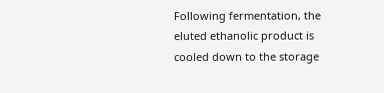Following fermentation, the eluted ethanolic product is cooled down to the storage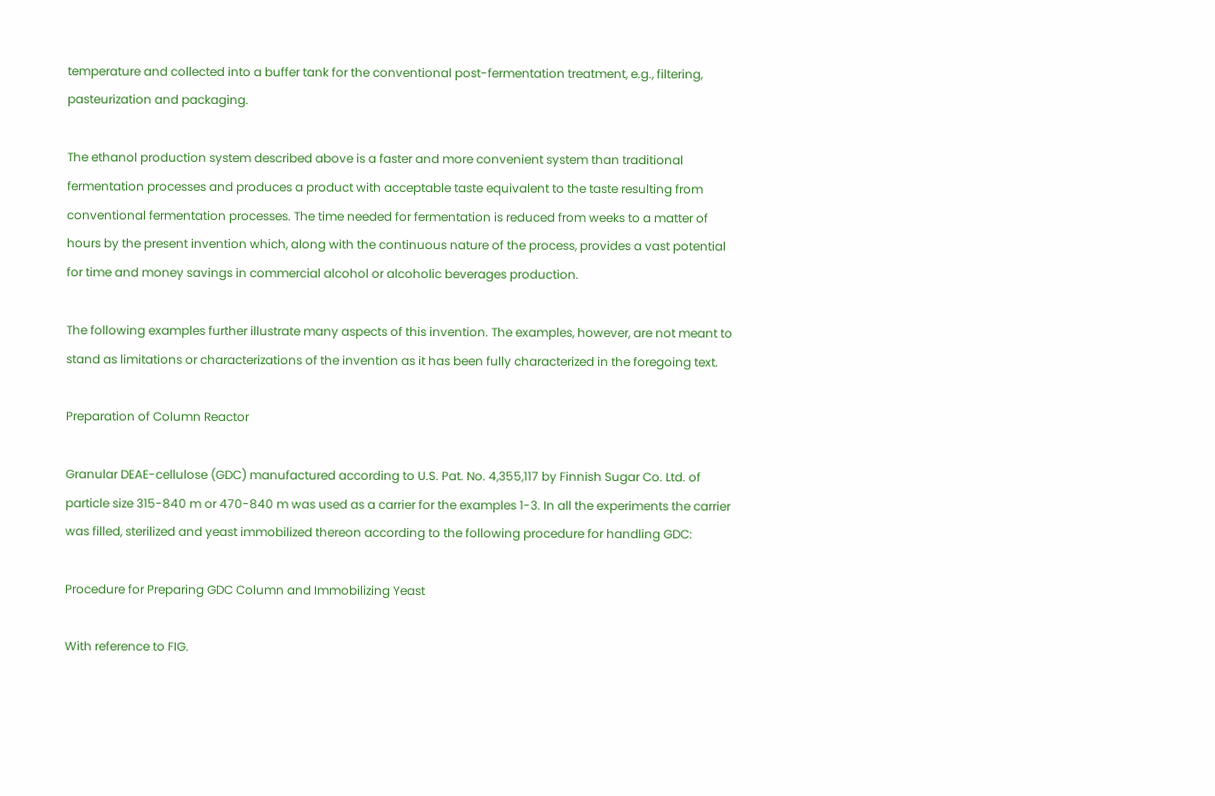temperature and collected into a buffer tank for the conventional post-fermentation treatment, e.g., filtering, pasteurization and packaging.

The ethanol production system described above is a faster and more convenient system than traditional fermentation processes and produces a product with acceptable taste equivalent to the taste resulting from conventional fermentation processes. The time needed for fermentation is reduced from weeks to a matter of hours by the present invention which, along with the continuous nature of the process, provides a vast potential for time and money savings in commercial alcohol or alcoholic beverages production.

The following examples further illustrate many aspects of this invention. The examples, however, are not meant to stand as limitations or characterizations of the invention as it has been fully characterized in the foregoing text.

Preparation of Column Reactor

Granular DEAE-cellulose (GDC) manufactured according to U.S. Pat. No. 4,355,117 by Finnish Sugar Co. Ltd. of particle size 315-840 m or 470-840 m was used as a carrier for the examples 1-3. In all the experiments the carrier was filled, sterilized and yeast immobilized thereon according to the following procedure for handling GDC:

Procedure for Preparing GDC Column and Immobilizing Yeast

With reference to FIG.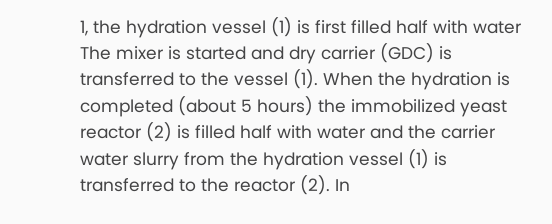1, the hydration vessel (1) is first filled half with water The mixer is started and dry carrier (GDC) is transferred to the vessel (1). When the hydration is completed (about 5 hours) the immobilized yeast reactor (2) is filled half with water and the carrier water slurry from the hydration vessel (1) is transferred to the reactor (2). In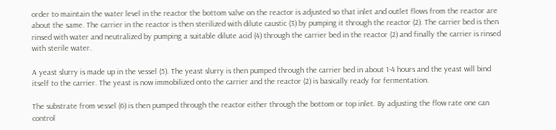order to maintain the water level in the reactor the bottom valve on the reactor is adjusted so that inlet and outlet flows from the reactor are about the same. The carrier in the reactor is then sterilized with dilute caustic (3) by pumping it through the reactor (2). The carrier bed is then rinsed with water and neutralized by pumping a suitable dilute acid (4) through the carrier bed in the reactor (2) and finally the carrier is rinsed with sterile water.

A yeast slurry is made up in the vessel (5). The yeast slurry is then pumped through the carrier bed in about 1-4 hours and the yeast will bind itself to the carrier. The yeast is now immobilized onto the carrier and the reactor (2) is basically ready for fermentation.

The substrate from vessel (6) is then pumped through the reactor either through the bottom or top inlet. By adjusting the flow rate one can control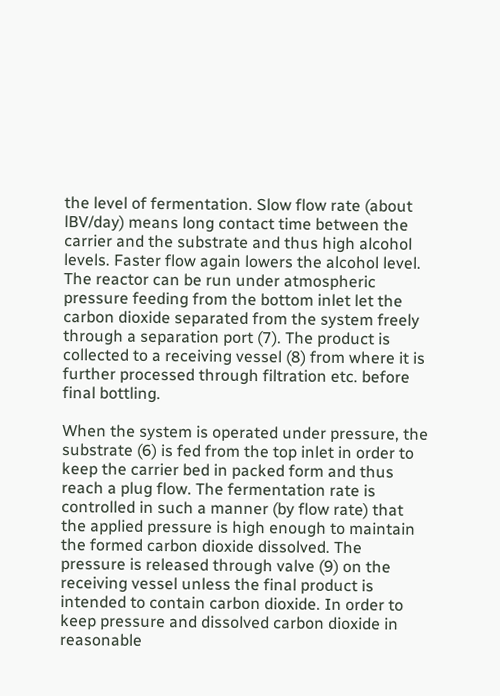the level of fermentation. Slow flow rate (about lBV/day) means long contact time between the carrier and the substrate and thus high alcohol levels. Faster flow again lowers the alcohol level. The reactor can be run under atmospheric pressure feeding from the bottom inlet let the carbon dioxide separated from the system freely through a separation port (7). The product is collected to a receiving vessel (8) from where it is further processed through filtration etc. before final bottling.

When the system is operated under pressure, the substrate (6) is fed from the top inlet in order to keep the carrier bed in packed form and thus reach a plug flow. The fermentation rate is controlled in such a manner (by flow rate) that the applied pressure is high enough to maintain the formed carbon dioxide dissolved. The pressure is released through valve (9) on the receiving vessel unless the final product is intended to contain carbon dioxide. In order to keep pressure and dissolved carbon dioxide in reasonable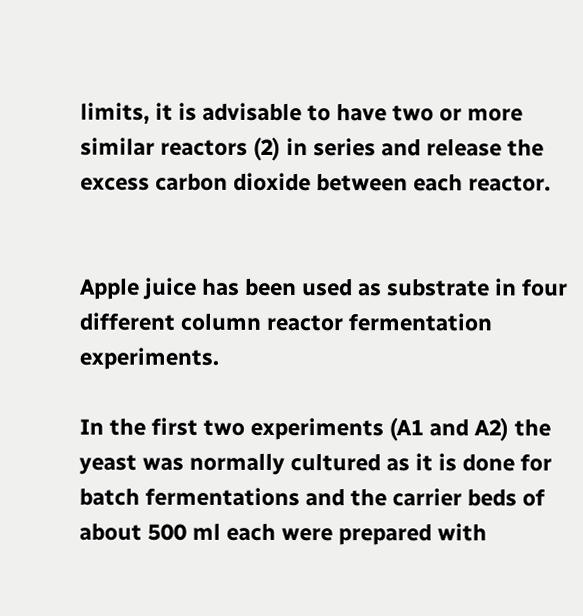limits, it is advisable to have two or more similar reactors (2) in series and release the excess carbon dioxide between each reactor.


Apple juice has been used as substrate in four different column reactor fermentation experiments.

In the first two experiments (A1 and A2) the yeast was normally cultured as it is done for batch fermentations and the carrier beds of about 500 ml each were prepared with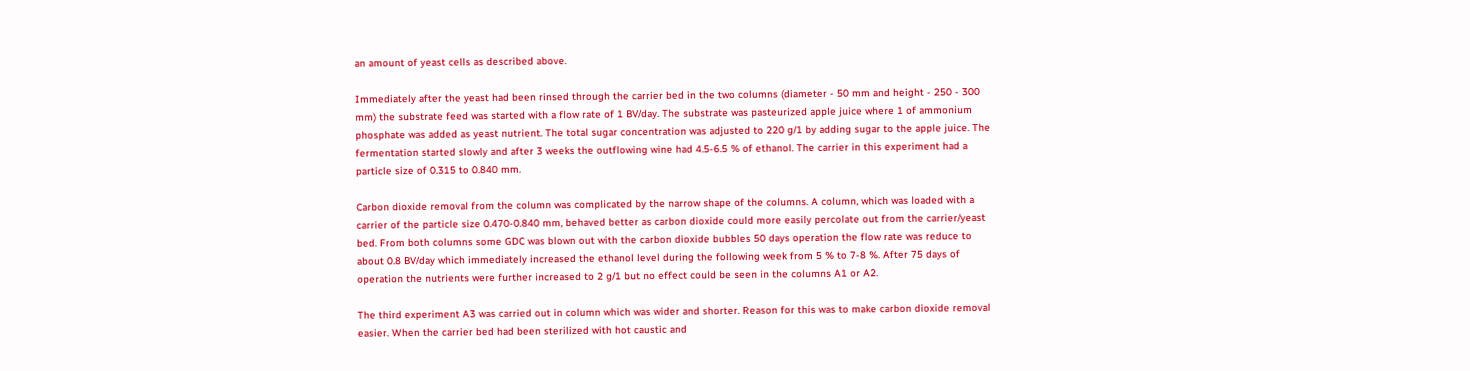an amount of yeast cells as described above.

Immediately after the yeast had been rinsed through the carrier bed in the two columns (diameter - 50 mm and height - 250 - 300 mm) the substrate feed was started with a flow rate of 1 BV/day. The substrate was pasteurized apple juice where 1 of ammonium phosphate was added as yeast nutrient. The total sugar concentration was adjusted to 220 g/1 by adding sugar to the apple juice. The fermentation started slowly and after 3 weeks the outflowing wine had 4.5-6.5 % of ethanol. The carrier in this experiment had a particle size of 0.315 to 0.840 mm.

Carbon dioxide removal from the column was complicated by the narrow shape of the columns. A column, which was loaded with a carrier of the particle size 0.470-0.840 mm, behaved better as carbon dioxide could more easily percolate out from the carrier/yeast bed. From both columns some GDC was blown out with the carbon dioxide bubbles 50 days operation the flow rate was reduce to about 0.8 BV/day which immediately increased the ethanol level during the following week from 5 % to 7-8 %. After 75 days of operation the nutrients were further increased to 2 g/1 but no effect could be seen in the columns A1 or A2.

The third experiment A3 was carried out in column which was wider and shorter. Reason for this was to make carbon dioxide removal easier. When the carrier bed had been sterilized with hot caustic and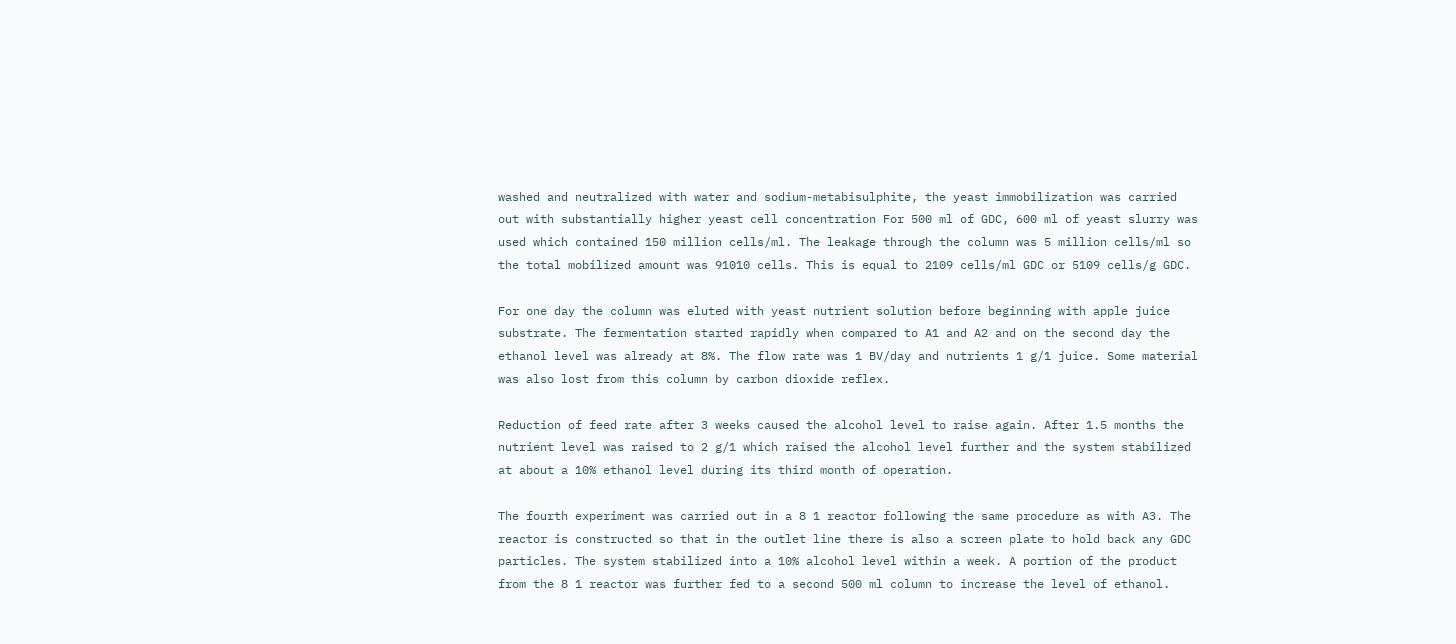washed and neutralized with water and sodium-metabisulphite, the yeast immobilization was carried out with substantially higher yeast cell concentration For 500 ml of GDC, 600 ml of yeast slurry was used which contained 150 million cells/ml. The leakage through the column was 5 million cells/ml so the total mobilized amount was 91010 cells. This is equal to 2109 cells/ml GDC or 5109 cells/g GDC.

For one day the column was eluted with yeast nutrient solution before beginning with apple juice substrate. The fermentation started rapidly when compared to A1 and A2 and on the second day the ethanol level was already at 8%. The flow rate was 1 BV/day and nutrients 1 g/1 juice. Some material was also lost from this column by carbon dioxide reflex.

Reduction of feed rate after 3 weeks caused the alcohol level to raise again. After 1.5 months the nutrient level was raised to 2 g/1 which raised the alcohol level further and the system stabilized at about a 10% ethanol level during its third month of operation.

The fourth experiment was carried out in a 8 1 reactor following the same procedure as with A3. The reactor is constructed so that in the outlet line there is also a screen plate to hold back any GDC particles. The system stabilized into a 10% alcohol level within a week. A portion of the product from the 8 1 reactor was further fed to a second 500 ml column to increase the level of ethanol.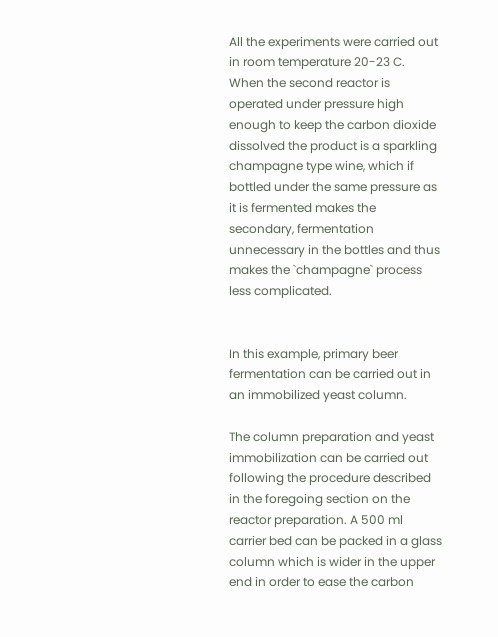All the experiments were carried out in room temperature 20-23 C. When the second reactor is operated under pressure high enough to keep the carbon dioxide dissolved the product is a sparkling champagne type wine, which if bottled under the same pressure as it is fermented makes the secondary, fermentation unnecessary in the bottles and thus makes the `champagne` process less complicated.


In this example, primary beer fermentation can be carried out in an immobilized yeast column.

The column preparation and yeast immobilization can be carried out following the procedure described in the foregoing section on the reactor preparation. A 500 ml carrier bed can be packed in a glass column which is wider in the upper end in order to ease the carbon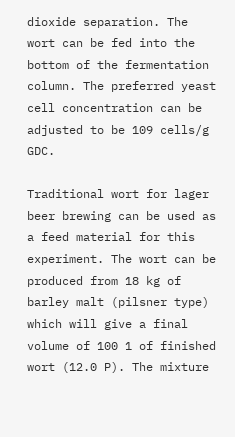dioxide separation. The wort can be fed into the bottom of the fermentation column. The preferred yeast cell concentration can be adjusted to be 109 cells/g GDC.

Traditional wort for lager beer brewing can be used as a feed material for this experiment. The wort can be produced from 18 kg of barley malt (pilsner type) which will give a final volume of 100 1 of finished wort (12.0 P). The mixture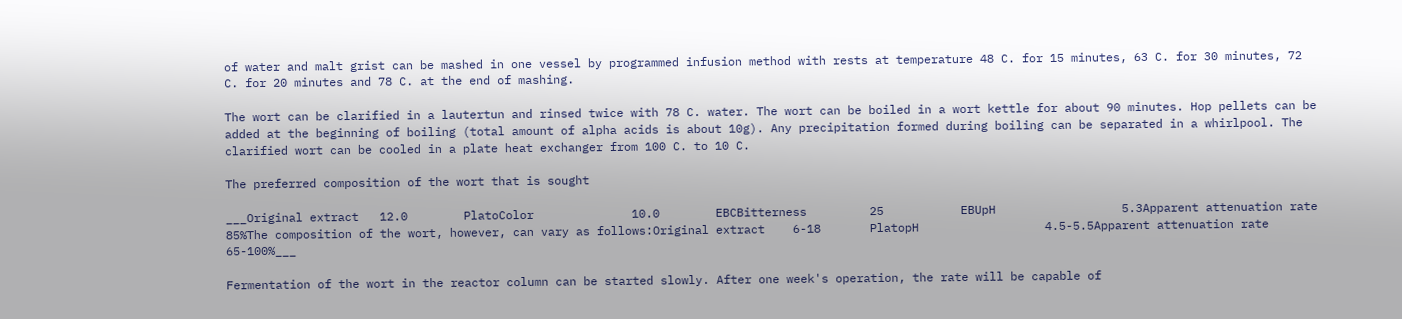of water and malt grist can be mashed in one vessel by programmed infusion method with rests at temperature 48 C. for 15 minutes, 63 C. for 30 minutes, 72 C. for 20 minutes and 78 C. at the end of mashing.

The wort can be clarified in a lautertun and rinsed twice with 78 C. water. The wort can be boiled in a wort kettle for about 90 minutes. Hop pellets can be added at the beginning of boiling (total amount of alpha acids is about 10g). Any precipitation formed during boiling can be separated in a whirlpool. The clarified wort can be cooled in a plate heat exchanger from 100 C. to 10 C.

The preferred composition of the wort that is sought

___Original extract   12.0        PlatoColor              10.0        EBCBitterness         25           EBUpH                  5.3Apparent attenuation rate              85%The composition of the wort, however, can vary as follows:Original extract    6-18       PlatopH                  4.5-5.5Apparent attenuation rate              65-100%___

Fermentation of the wort in the reactor column can be started slowly. After one week's operation, the rate will be capable of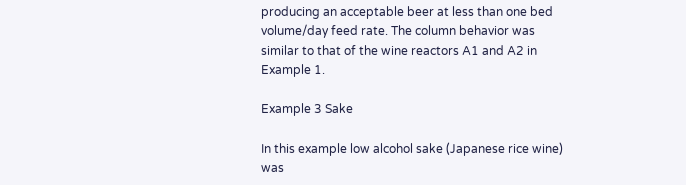producing an acceptable beer at less than one bed volume/day feed rate. The column behavior was similar to that of the wine reactors A1 and A2 in Example 1.

Example 3 Sake

In this example low alcohol sake (Japanese rice wine) was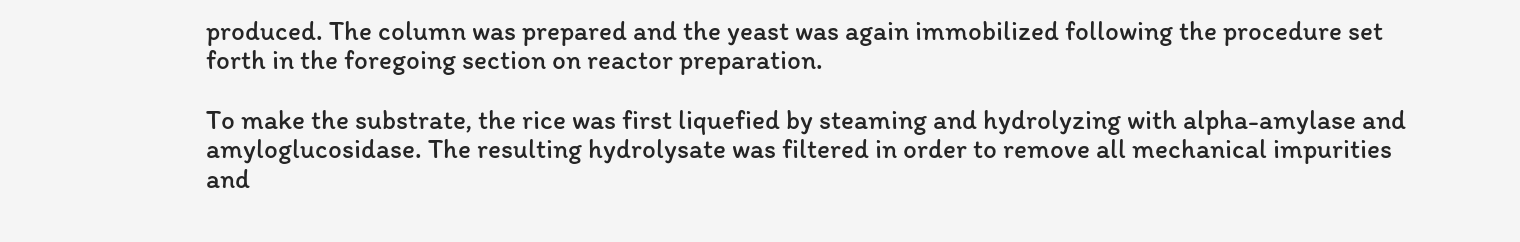produced. The column was prepared and the yeast was again immobilized following the procedure set forth in the foregoing section on reactor preparation.

To make the substrate, the rice was first liquefied by steaming and hydrolyzing with alpha-amylase and amyloglucosidase. The resulting hydrolysate was filtered in order to remove all mechanical impurities and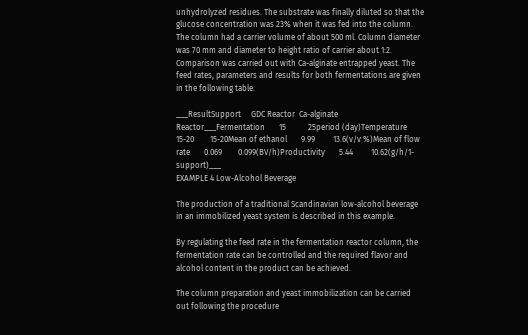unhydrolyzed residues. The substrate was finally diluted so that the glucose concentration was 23% when it was fed into the column. The column had a carrier volume of about 500 ml. Column diameter was 70 mm and diameter to height ratio of carrier about 1:2. Comparison was carried out with Ca-alginate entrapped yeast. The feed rates, parameters and results for both fermentations are given in the following table.

___ResultSupport     GDC Reactor  Ca-alginate Reactor___Fermentation       15           25period (day)Temperature 15-20        15-20Mean of ethanol       9.99         13.6(v/v %)Mean of flow rate       0.069        0.099(BV/h)Productivity       5.44         10.62(g/h/1-support)___
EXAMPLE 4 Low-Alcohol Beverage

The production of a traditional Scandinavian low-alcohol beverage in an immobilized yeast system is described in this example.

By regulating the feed rate in the fermentation reactor column, the fermentation rate can be controlled and the required flavor and alcohol content in the product can be achieved.

The column preparation and yeast immobilization can be carried out following the procedure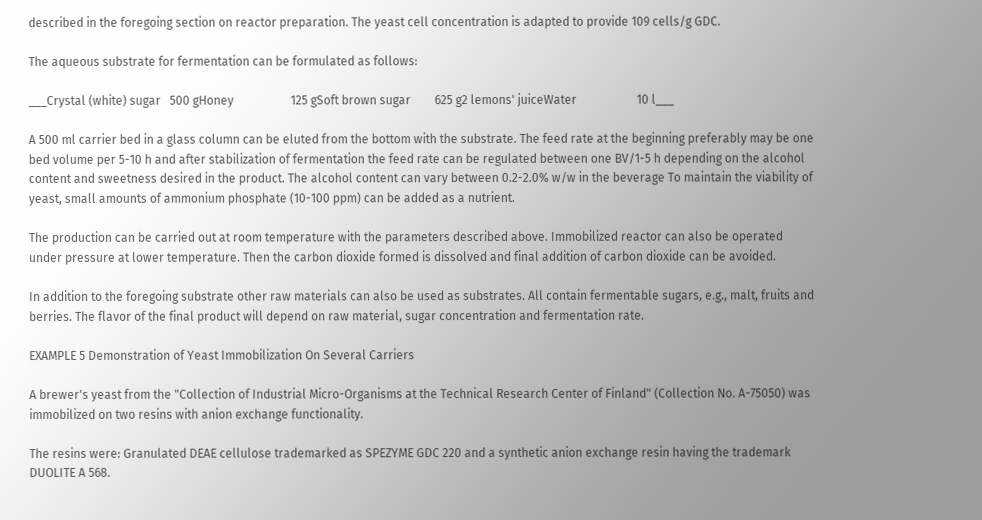described in the foregoing section on reactor preparation. The yeast cell concentration is adapted to provide 109 cells/g GDC.

The aqueous substrate for fermentation can be formulated as follows:

___Crystal (white) sugar   500 gHoney                   125 gSoft brown sugar        625 g2 lemons' juiceWater                    10 l___

A 500 ml carrier bed in a glass column can be eluted from the bottom with the substrate. The feed rate at the beginning preferably may be one bed volume per 5-10 h and after stabilization of fermentation the feed rate can be regulated between one BV/1-5 h depending on the alcohol content and sweetness desired in the product. The alcohol content can vary between 0.2-2.0% w/w in the beverage To maintain the viability of yeast, small amounts of ammonium phosphate (10-100 ppm) can be added as a nutrient.

The production can be carried out at room temperature with the parameters described above. Immobilized reactor can also be operated under pressure at lower temperature. Then the carbon dioxide formed is dissolved and final addition of carbon dioxide can be avoided.

In addition to the foregoing substrate other raw materials can also be used as substrates. All contain fermentable sugars, e.g., malt, fruits and berries. The flavor of the final product will depend on raw material, sugar concentration and fermentation rate.

EXAMPLE 5 Demonstration of Yeast Immobilization On Several Carriers

A brewer's yeast from the "Collection of Industrial Micro-Organisms at the Technical Research Center of Finland" (Collection No. A-75050) was immobilized on two resins with anion exchange functionality.

The resins were: Granulated DEAE cellulose trademarked as SPEZYME GDC 220 and a synthetic anion exchange resin having the trademark DUOLITE A 568.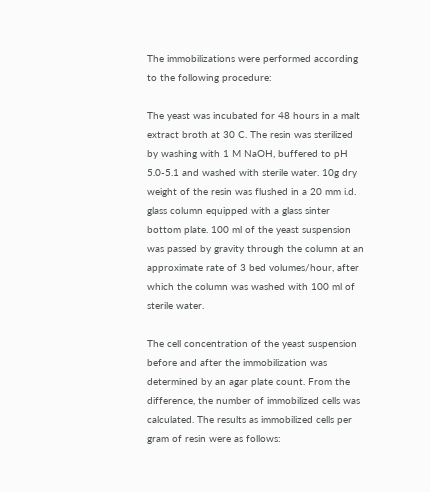The immobilizations were performed according to the following procedure:

The yeast was incubated for 48 hours in a malt extract broth at 30 C. The resin was sterilized by washing with 1 M NaOH, buffered to pH 5.0-5.1 and washed with sterile water. 10g dry weight of the resin was flushed in a 20 mm i.d. glass column equipped with a glass sinter bottom plate. 100 ml of the yeast suspension was passed by gravity through the column at an approximate rate of 3 bed volumes/hour, after which the column was washed with 100 ml of sterile water.

The cell concentration of the yeast suspension before and after the immobilization was determined by an agar plate count. From the difference, the number of immobilized cells was calculated. The results as immobilized cells per gram of resin were as follows: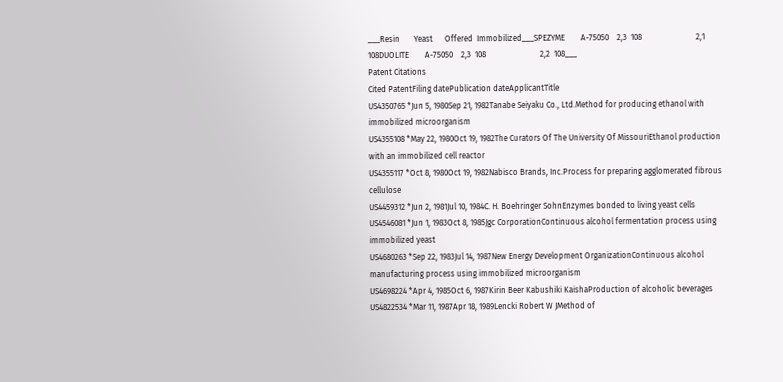___Resin       Yeast      Offered  Immobilized___SPEZYME        A-75050    2,3  108                           2,1  108DUOLITE        A-75050    2,3  108                           2,2  108___
Patent Citations
Cited PatentFiling datePublication dateApplicantTitle
US4350765 *Jun 5, 1980Sep 21, 1982Tanabe Seiyaku Co., Ltd.Method for producing ethanol with immobilized microorganism
US4355108 *May 22, 1980Oct 19, 1982The Curators Of The University Of MissouriEthanol production with an immobilized cell reactor
US4355117 *Oct 8, 1980Oct 19, 1982Nabisco Brands, Inc.Process for preparing agglomerated fibrous cellulose
US4459312 *Jun 2, 1981Jul 10, 1984C. H. Boehringer SohnEnzymes bonded to living yeast cells
US4546081 *Jun 1, 1983Oct 8, 1985Jgc CorporationContinuous alcohol fermentation process using immobilized yeast
US4680263 *Sep 22, 1983Jul 14, 1987New Energy Development OrganizationContinuous alcohol manufacturing process using immobilized microorganism
US4698224 *Apr 4, 1985Oct 6, 1987Kirin Beer Kabushiki KaishaProduction of alcoholic beverages
US4822534 *Mar 11, 1987Apr 18, 1989Lencki Robert W JMethod of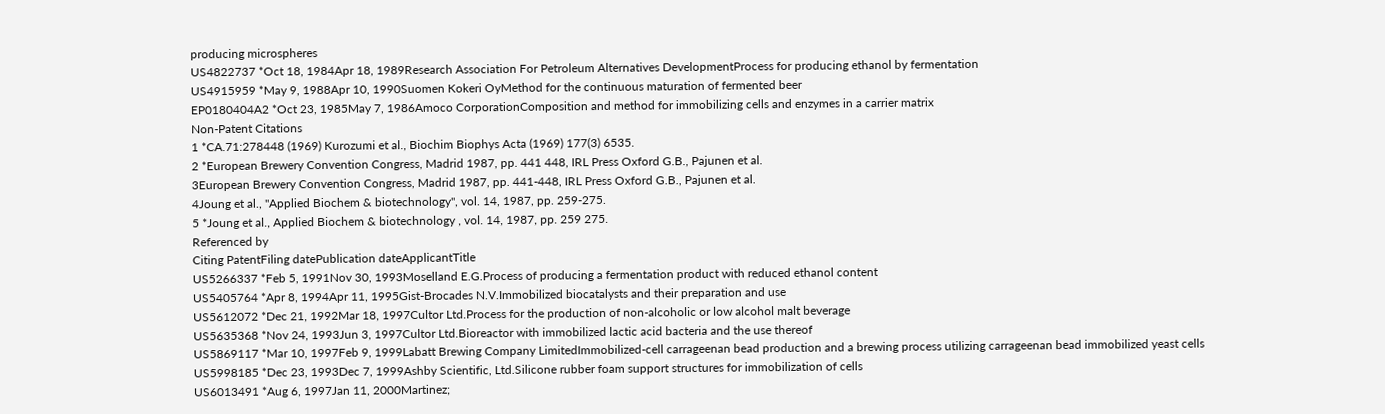producing microspheres
US4822737 *Oct 18, 1984Apr 18, 1989Research Association For Petroleum Alternatives DevelopmentProcess for producing ethanol by fermentation
US4915959 *May 9, 1988Apr 10, 1990Suomen Kokeri OyMethod for the continuous maturation of fermented beer
EP0180404A2 *Oct 23, 1985May 7, 1986Amoco CorporationComposition and method for immobilizing cells and enzymes in a carrier matrix
Non-Patent Citations
1 *CA.71:278448 (1969) Kurozumi et al., Biochim Biophys Acta (1969) 177(3) 6535.
2 *European Brewery Convention Congress, Madrid 1987, pp. 441 448, IRL Press Oxford G.B., Pajunen et al.
3European Brewery Convention Congress, Madrid 1987, pp. 441-448, IRL Press Oxford G.B., Pajunen et al.
4Joung et al., "Applied Biochem & biotechnology", vol. 14, 1987, pp. 259-275.
5 *Joung et al., Applied Biochem & biotechnology , vol. 14, 1987, pp. 259 275.
Referenced by
Citing PatentFiling datePublication dateApplicantTitle
US5266337 *Feb 5, 1991Nov 30, 1993Moselland E.G.Process of producing a fermentation product with reduced ethanol content
US5405764 *Apr 8, 1994Apr 11, 1995Gist-Brocades N.V.Immobilized biocatalysts and their preparation and use
US5612072 *Dec 21, 1992Mar 18, 1997Cultor Ltd.Process for the production of non-alcoholic or low alcohol malt beverage
US5635368 *Nov 24, 1993Jun 3, 1997Cultor Ltd.Bioreactor with immobilized lactic acid bacteria and the use thereof
US5869117 *Mar 10, 1997Feb 9, 1999Labatt Brewing Company LimitedImmobilized-cell carrageenan bead production and a brewing process utilizing carrageenan bead immobilized yeast cells
US5998185 *Dec 23, 1993Dec 7, 1999Ashby Scientific, Ltd.Silicone rubber foam support structures for immobilization of cells
US6013491 *Aug 6, 1997Jan 11, 2000Martinez;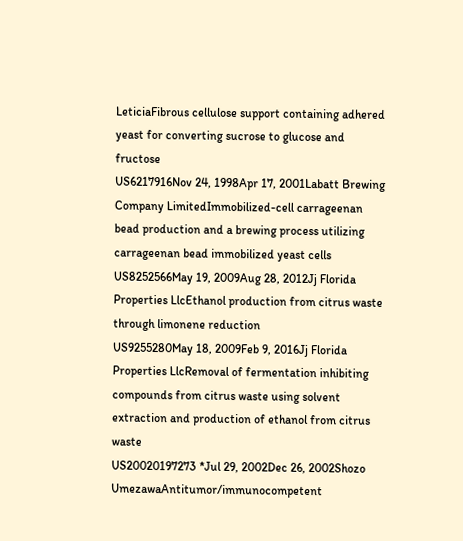LeticiaFibrous cellulose support containing adhered yeast for converting sucrose to glucose and fructose
US6217916Nov 24, 1998Apr 17, 2001Labatt Brewing Company LimitedImmobilized-cell carrageenan bead production and a brewing process utilizing carrageenan bead immobilized yeast cells
US8252566May 19, 2009Aug 28, 2012Jj Florida Properties LlcEthanol production from citrus waste through limonene reduction
US9255280May 18, 2009Feb 9, 2016Jj Florida Properties LlcRemoval of fermentation inhibiting compounds from citrus waste using solvent extraction and production of ethanol from citrus waste
US20020197273 *Jul 29, 2002Dec 26, 2002Shozo UmezawaAntitumor/immunocompetent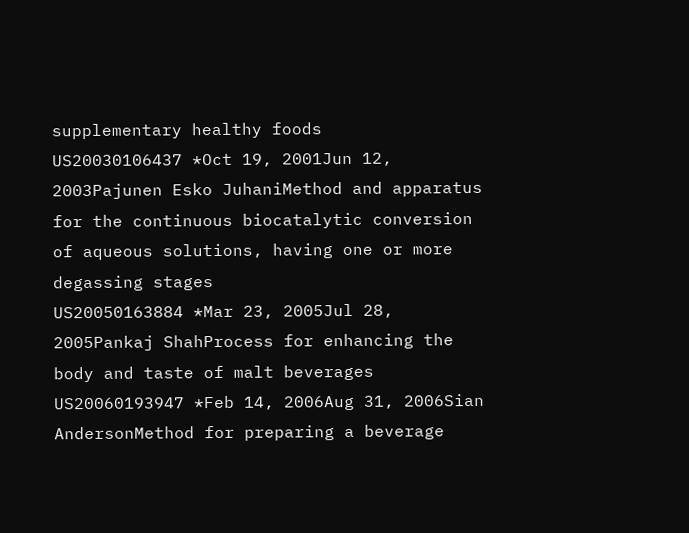supplementary healthy foods
US20030106437 *Oct 19, 2001Jun 12, 2003Pajunen Esko JuhaniMethod and apparatus for the continuous biocatalytic conversion of aqueous solutions, having one or more degassing stages
US20050163884 *Mar 23, 2005Jul 28, 2005Pankaj ShahProcess for enhancing the body and taste of malt beverages
US20060193947 *Feb 14, 2006Aug 31, 2006Sian AndersonMethod for preparing a beverage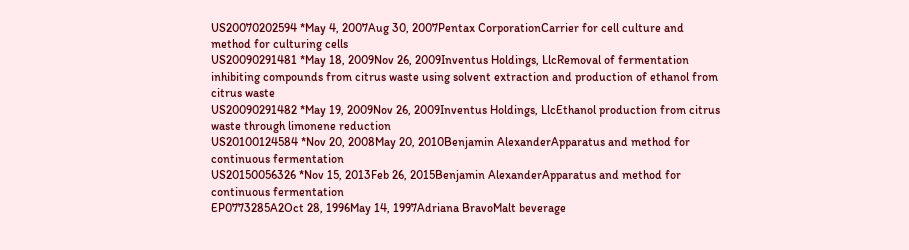US20070202594 *May 4, 2007Aug 30, 2007Pentax CorporationCarrier for cell culture and method for culturing cells
US20090291481 *May 18, 2009Nov 26, 2009Inventus Holdings, LlcRemoval of fermentation inhibiting compounds from citrus waste using solvent extraction and production of ethanol from citrus waste
US20090291482 *May 19, 2009Nov 26, 2009Inventus Holdings, LlcEthanol production from citrus waste through limonene reduction
US20100124584 *Nov 20, 2008May 20, 2010Benjamin AlexanderApparatus and method for continuous fermentation
US20150056326 *Nov 15, 2013Feb 26, 2015Benjamin AlexanderApparatus and method for continuous fermentation
EP0773285A2Oct 28, 1996May 14, 1997Adriana BravoMalt beverage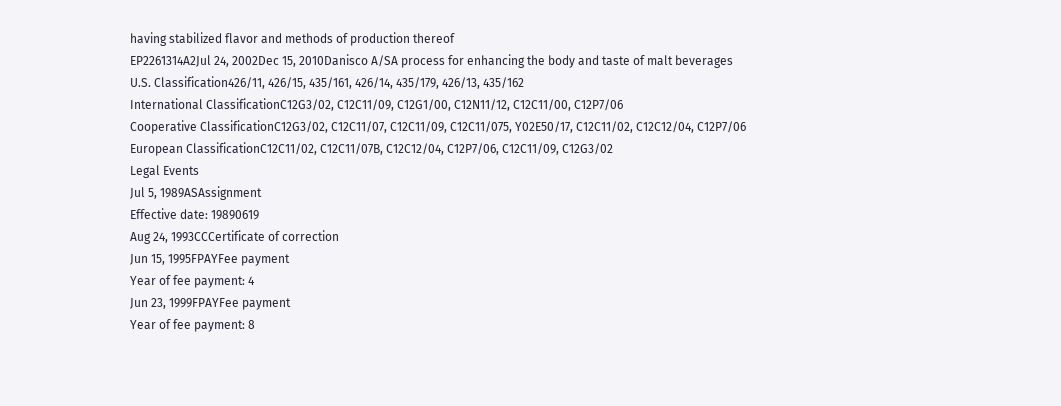having stabilized flavor and methods of production thereof
EP2261314A2Jul 24, 2002Dec 15, 2010Danisco A/SA process for enhancing the body and taste of malt beverages
U.S. Classification426/11, 426/15, 435/161, 426/14, 435/179, 426/13, 435/162
International ClassificationC12G3/02, C12C11/09, C12G1/00, C12N11/12, C12C11/00, C12P7/06
Cooperative ClassificationC12G3/02, C12C11/07, C12C11/09, C12C11/075, Y02E50/17, C12C11/02, C12C12/04, C12P7/06
European ClassificationC12C11/02, C12C11/07B, C12C12/04, C12P7/06, C12C11/09, C12G3/02
Legal Events
Jul 5, 1989ASAssignment
Effective date: 19890619
Aug 24, 1993CCCertificate of correction
Jun 15, 1995FPAYFee payment
Year of fee payment: 4
Jun 23, 1999FPAYFee payment
Year of fee payment: 8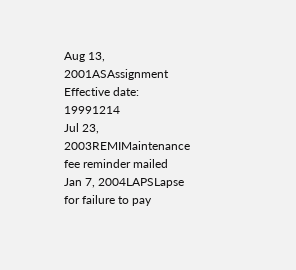Aug 13, 2001ASAssignment
Effective date: 19991214
Jul 23, 2003REMIMaintenance fee reminder mailed
Jan 7, 2004LAPSLapse for failure to pay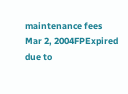maintenance fees
Mar 2, 2004FPExpired due to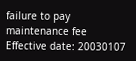failure to pay maintenance fee
Effective date: 20030107